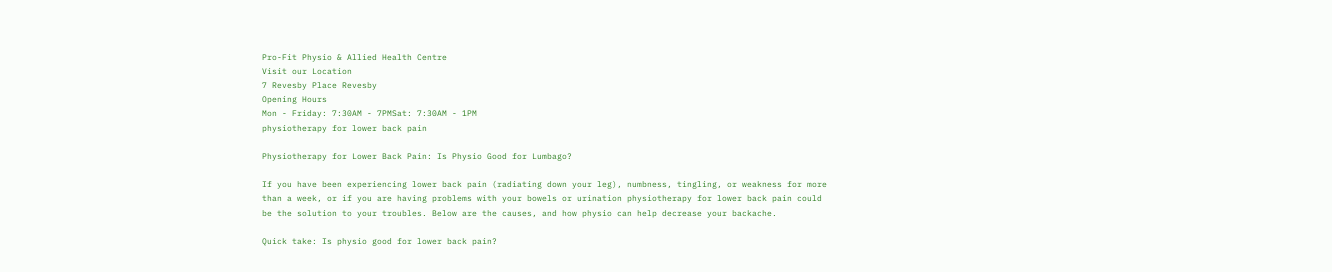Pro-Fit Physio & Allied Health Centre
Visit our Location
7 Revesby Place Revesby
Opening Hours
Mon - Friday: 7:30AM - 7PMSat: 7:30AM - 1PM
physiotherapy for lower back pain

Physiotherapy for Lower Back Pain: Is Physio Good for Lumbago?

If you have been experiencing lower back pain (radiating down your leg), numbness, tingling, or weakness for more than a week, or if you are having problems with your bowels or urination physiotherapy for lower back pain could be the solution to your troubles. Below are the causes, and how physio can help decrease your backache.

Quick take: Is physio good for lower back pain?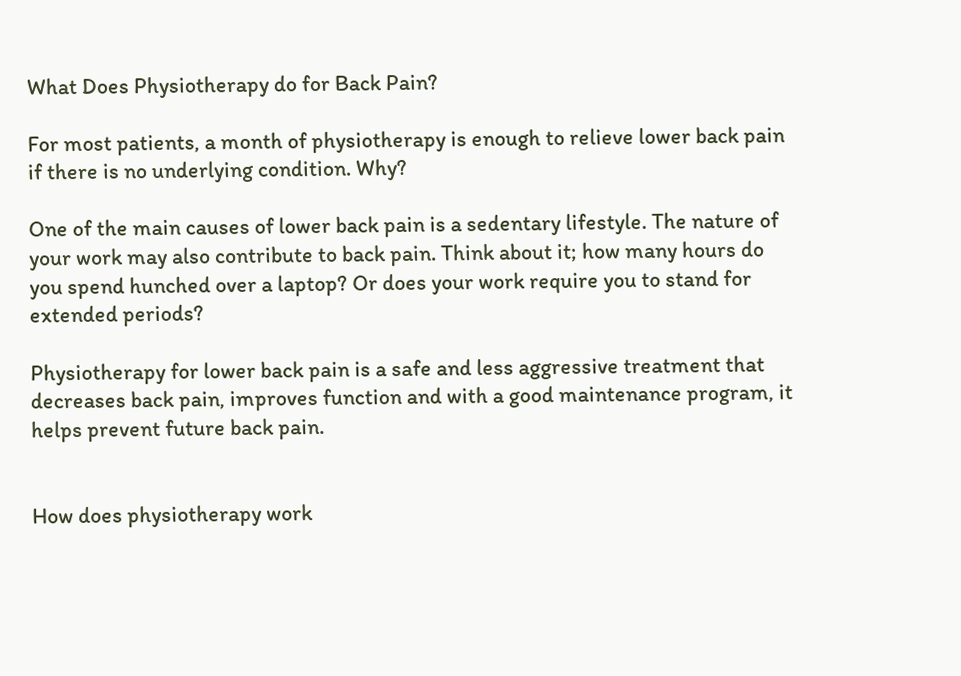What Does Physiotherapy do for Back Pain?

For most patients, a month of physiotherapy is enough to relieve lower back pain if there is no underlying condition. Why?

One of the main causes of lower back pain is a sedentary lifestyle. The nature of your work may also contribute to back pain. Think about it; how many hours do you spend hunched over a laptop? Or does your work require you to stand for extended periods?

Physiotherapy for lower back pain is a safe and less aggressive treatment that decreases back pain, improves function and with a good maintenance program, it helps prevent future back pain.


How does physiotherapy work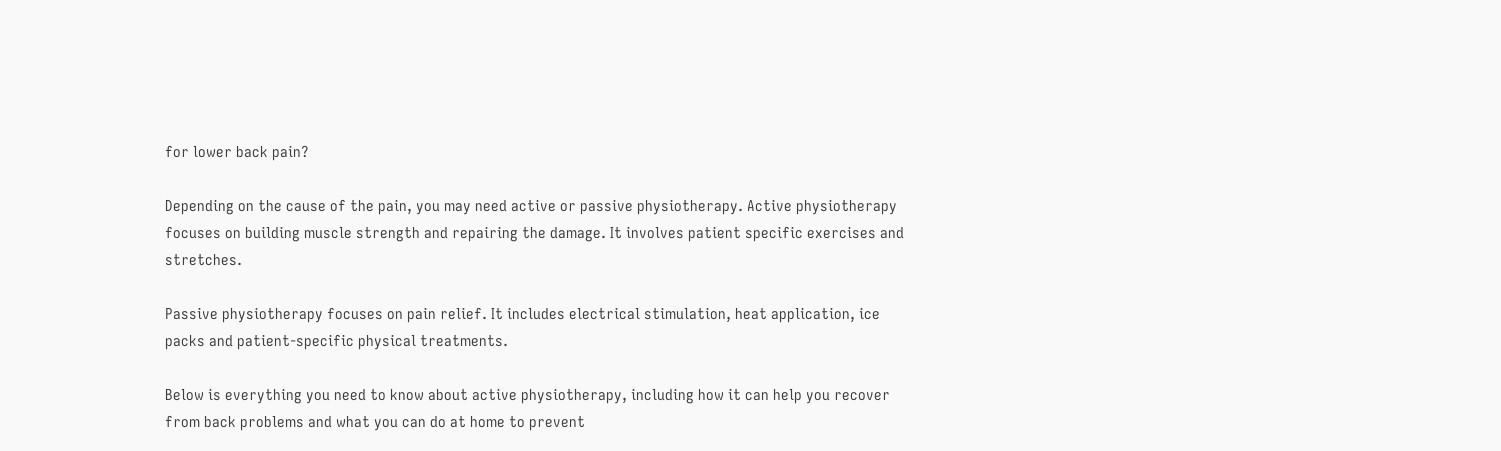for lower back pain?

Depending on the cause of the pain, you may need active or passive physiotherapy. Active physiotherapy focuses on building muscle strength and repairing the damage. It involves patient specific exercises and stretches.

Passive physiotherapy focuses on pain relief. It includes electrical stimulation, heat application, ice packs and patient-specific physical treatments.

Below is everything you need to know about active physiotherapy, including how it can help you recover from back problems and what you can do at home to prevent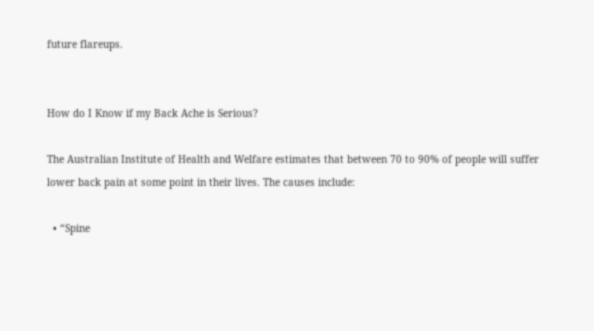future flareups.


How do I Know if my Back Ache is Serious?

The Australian Institute of Health and Welfare estimates that between 70 to 90% of people will suffer lower back pain at some point in their lives. The causes include:

  • “Spine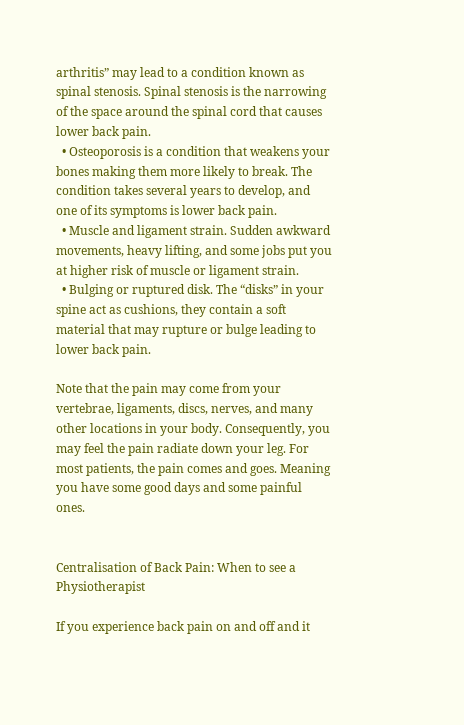arthritis” may lead to a condition known as spinal stenosis. Spinal stenosis is the narrowing of the space around the spinal cord that causes lower back pain.
  • Osteoporosis is a condition that weakens your bones making them more likely to break. The condition takes several years to develop, and one of its symptoms is lower back pain.
  • Muscle and ligament strain. Sudden awkward movements, heavy lifting, and some jobs put you at higher risk of muscle or ligament strain.
  • Bulging or ruptured disk. The “disks” in your spine act as cushions, they contain a soft material that may rupture or bulge leading to lower back pain.

Note that the pain may come from your vertebrae, ligaments, discs, nerves, and many other locations in your body. Consequently, you may feel the pain radiate down your leg. For most patients, the pain comes and goes. Meaning you have some good days and some painful ones.


Centralisation of Back Pain: When to see a Physiotherapist

If you experience back pain on and off and it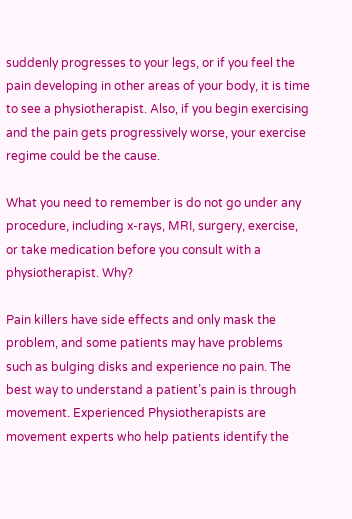suddenly progresses to your legs, or if you feel the pain developing in other areas of your body, it is time to see a physiotherapist. Also, if you begin exercising and the pain gets progressively worse, your exercise regime could be the cause.

What you need to remember is do not go under any procedure, including x-rays, MRI, surgery, exercise, or take medication before you consult with a physiotherapist. Why?

Pain killers have side effects and only mask the problem, and some patients may have problems such as bulging disks and experience no pain. The best way to understand a patient’s pain is through movement. Experienced Physiotherapists are movement experts who help patients identify the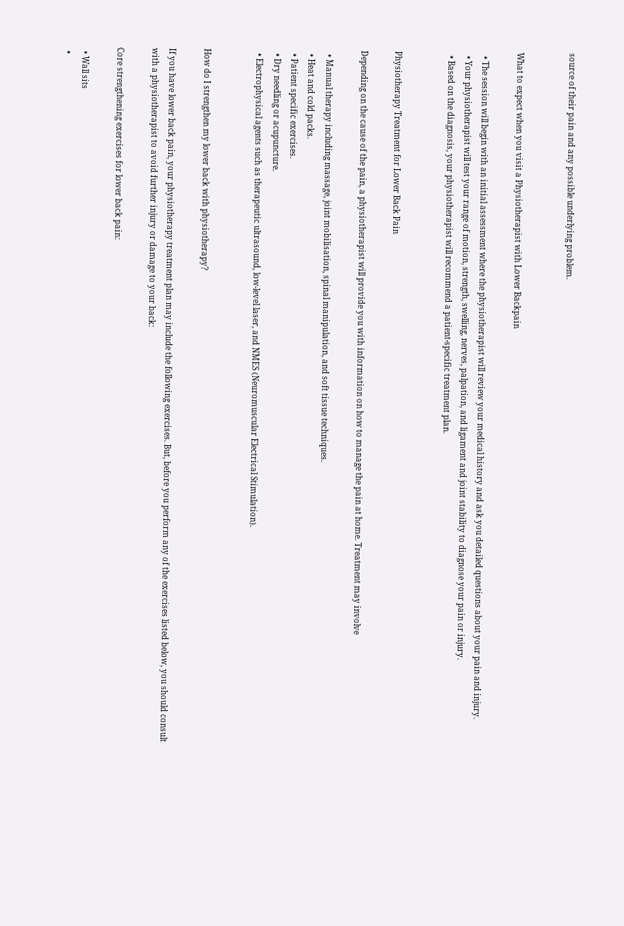source of their pain and any possible underlying problem.


What to expect when you visit a Physiotherapist with Lower Backpain

  • The session will begin with an initial assessment where the physiotherapist will review your medical history and ask you detailed questions about your pain and injury.
  • Your physiotherapist will test your range of motion, strength, swelling, nerves, palpation, and ligament and joint stability to diagnose your pain or injury.
  • Based on the diagnosis, your physiotherapist will recommend a patient-specific treatment plan.


Physiotherapy Treatment for Lower Back Pain

Depending on the cause of the pain, a physiotherapist will provide you with information on how to manage the pain at home. Treatment may involve

  • Manual therapy including massage, joint mobilisation, spinal manipulation, and soft tissue techniques.
  • Heat and cold packs.
  • Patient specific exercises.
  • Dry needling or acupuncture.
  • Electrophysical agents such as therapeutic ultrasound, low-level laser, and NMES (Neuromuscular Electrical Stimulation).


How do I strengthen my lower back with physiotherapy?

If you have lower back pain, your physiotherapy treatment plan may include the following exercises. But, before you perform any of the exercises listed below, you should consult with a physiotherapist to avoid further injury or damage to your back:

Core strengthening exercises for lower back pain:

  • Wall sits
  •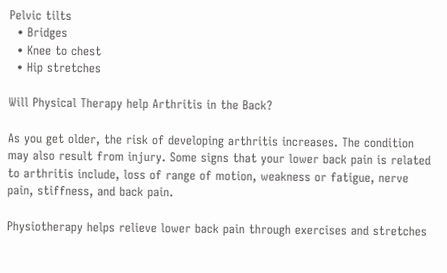Pelvic tilts
  • Bridges
  • Knee to chest
  • Hip stretches

Will Physical Therapy help Arthritis in the Back?

As you get older, the risk of developing arthritis increases. The condition may also result from injury. Some signs that your lower back pain is related to arthritis include, loss of range of motion, weakness or fatigue, nerve pain, stiffness, and back pain.

Physiotherapy helps relieve lower back pain through exercises and stretches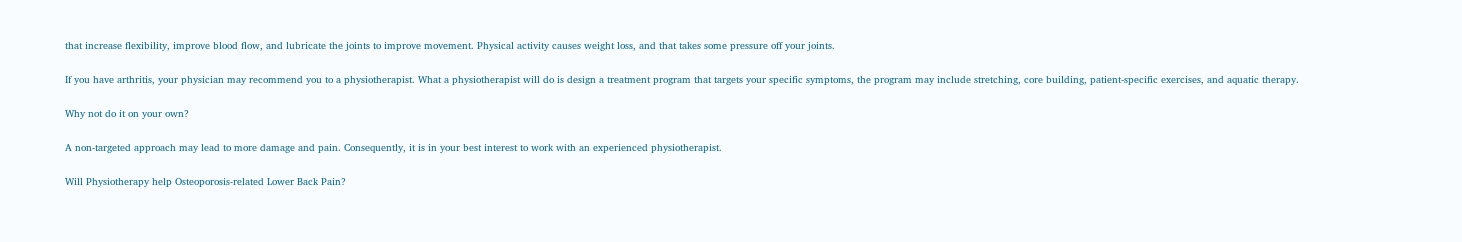that increase flexibility, improve blood flow, and lubricate the joints to improve movement. Physical activity causes weight loss, and that takes some pressure off your joints.

If you have arthritis, your physician may recommend you to a physiotherapist. What a physiotherapist will do is design a treatment program that targets your specific symptoms, the program may include stretching, core building, patient-specific exercises, and aquatic therapy.

Why not do it on your own?

A non-targeted approach may lead to more damage and pain. Consequently, it is in your best interest to work with an experienced physiotherapist.

Will Physiotherapy help Osteoporosis-related Lower Back Pain?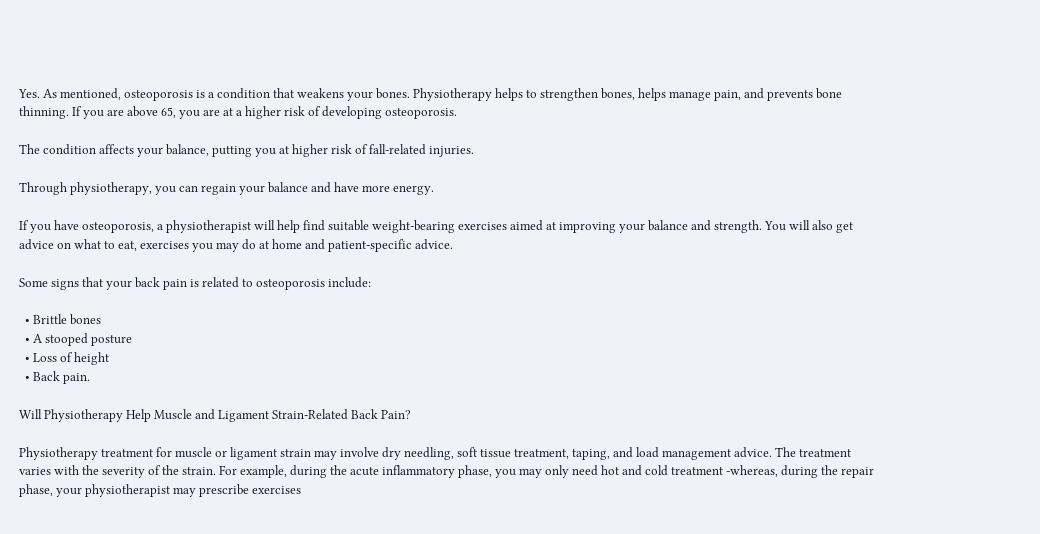Yes. As mentioned, osteoporosis is a condition that weakens your bones. Physiotherapy helps to strengthen bones, helps manage pain, and prevents bone thinning. If you are above 65, you are at a higher risk of developing osteoporosis.

The condition affects your balance, putting you at higher risk of fall-related injuries.

Through physiotherapy, you can regain your balance and have more energy.

If you have osteoporosis, a physiotherapist will help find suitable weight-bearing exercises aimed at improving your balance and strength. You will also get advice on what to eat, exercises you may do at home and patient-specific advice.

Some signs that your back pain is related to osteoporosis include:

  • Brittle bones
  • A stooped posture
  • Loss of height
  • Back pain.

Will Physiotherapy Help Muscle and Ligament Strain-Related Back Pain?

Physiotherapy treatment for muscle or ligament strain may involve dry needling, soft tissue treatment, taping, and load management advice. The treatment varies with the severity of the strain. For example, during the acute inflammatory phase, you may only need hot and cold treatment -whereas, during the repair phase, your physiotherapist may prescribe exercises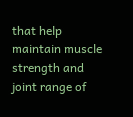that help maintain muscle strength and joint range of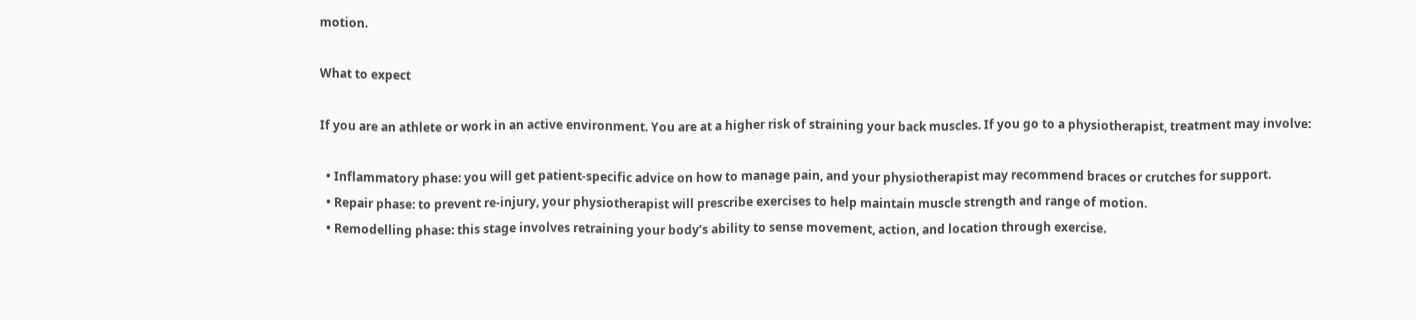motion.

What to expect

If you are an athlete or work in an active environment. You are at a higher risk of straining your back muscles. If you go to a physiotherapist, treatment may involve:

  • Inflammatory phase: you will get patient-specific advice on how to manage pain, and your physiotherapist may recommend braces or crutches for support.
  • Repair phase: to prevent re-injury, your physiotherapist will prescribe exercises to help maintain muscle strength and range of motion.
  • Remodelling phase: this stage involves retraining your body’s ability to sense movement, action, and location through exercise.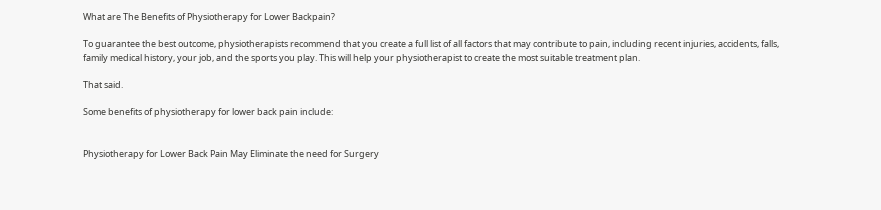What are The Benefits of Physiotherapy for Lower Backpain?

To guarantee the best outcome, physiotherapists recommend that you create a full list of all factors that may contribute to pain, including recent injuries, accidents, falls, family medical history, your job, and the sports you play. This will help your physiotherapist to create the most suitable treatment plan.

That said.

Some benefits of physiotherapy for lower back pain include:


Physiotherapy for Lower Back Pain May Eliminate the need for Surgery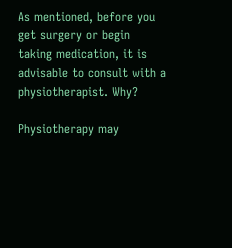As mentioned, before you get surgery or begin taking medication, it is advisable to consult with a physiotherapist. Why?

Physiotherapy may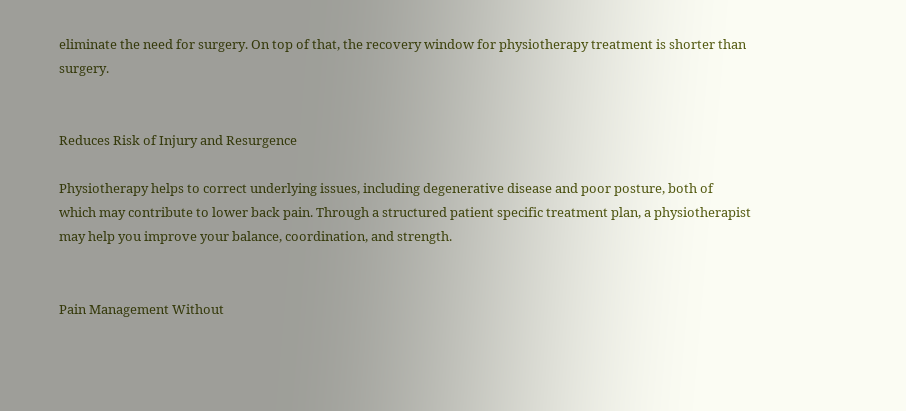eliminate the need for surgery. On top of that, the recovery window for physiotherapy treatment is shorter than surgery.


Reduces Risk of Injury and Resurgence

Physiotherapy helps to correct underlying issues, including degenerative disease and poor posture, both of which may contribute to lower back pain. Through a structured patient specific treatment plan, a physiotherapist may help you improve your balance, coordination, and strength.


Pain Management Without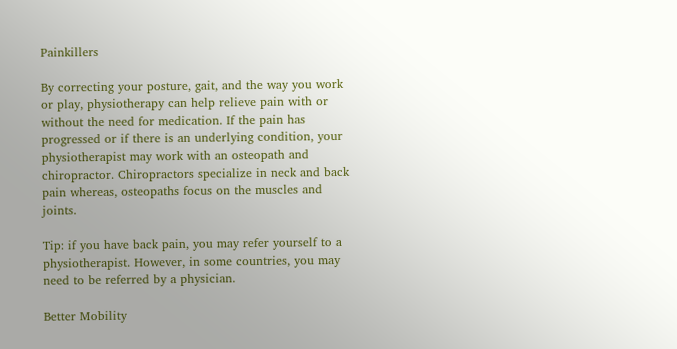Painkillers

By correcting your posture, gait, and the way you work or play, physiotherapy can help relieve pain with or without the need for medication. If the pain has progressed or if there is an underlying condition, your physiotherapist may work with an osteopath and chiropractor. Chiropractors specialize in neck and back pain whereas, osteopaths focus on the muscles and joints.

Tip: if you have back pain, you may refer yourself to a physiotherapist. However, in some countries, you may need to be referred by a physician.

Better Mobility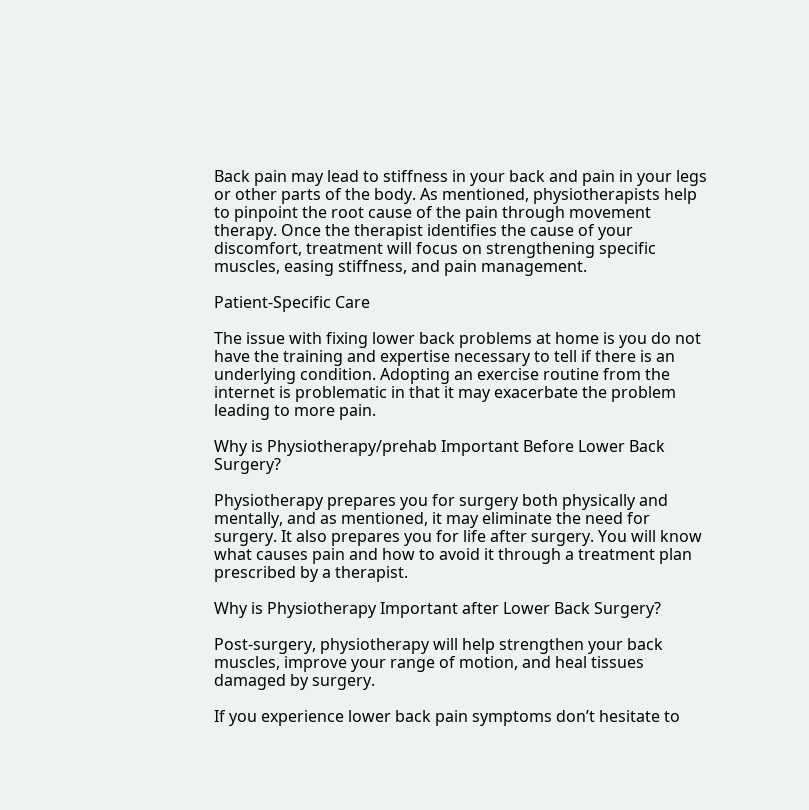Back pain may lead to stiffness in your back and pain in your legs or other parts of the body. As mentioned, physiotherapists help to pinpoint the root cause of the pain through movement therapy. Once the therapist identifies the cause of your discomfort, treatment will focus on strengthening specific muscles, easing stiffness, and pain management.

Patient-Specific Care

The issue with fixing lower back problems at home is you do not have the training and expertise necessary to tell if there is an underlying condition. Adopting an exercise routine from the internet is problematic in that it may exacerbate the problem leading to more pain.

Why is Physiotherapy/prehab Important Before Lower Back Surgery?

Physiotherapy prepares you for surgery both physically and mentally, and as mentioned, it may eliminate the need for surgery. It also prepares you for life after surgery. You will know what causes pain and how to avoid it through a treatment plan prescribed by a therapist.

Why is Physiotherapy Important after Lower Back Surgery?

Post-surgery, physiotherapy will help strengthen your back muscles, improve your range of motion, and heal tissues damaged by surgery.

If you experience lower back pain symptoms don’t hesitate to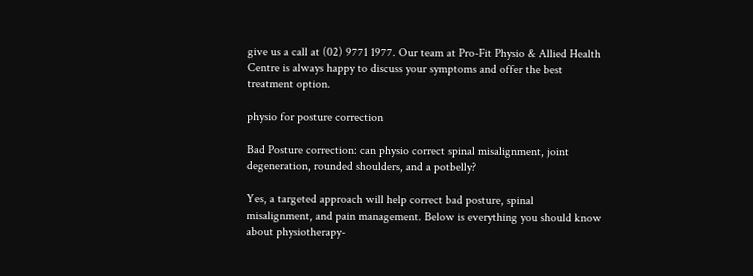give us a call at (02) 9771 1977. Our team at Pro-Fit Physio & Allied Health Centre is always happy to discuss your symptoms and offer the best treatment option.

physio for posture correction

Bad Posture correction: can physio correct spinal misalignment, joint degeneration, rounded shoulders, and a potbelly?

Yes, a targeted approach will help correct bad posture, spinal misalignment, and pain management. Below is everything you should know about physiotherapy-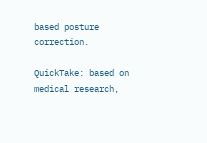based posture correction.

QuickTake: based on medical research,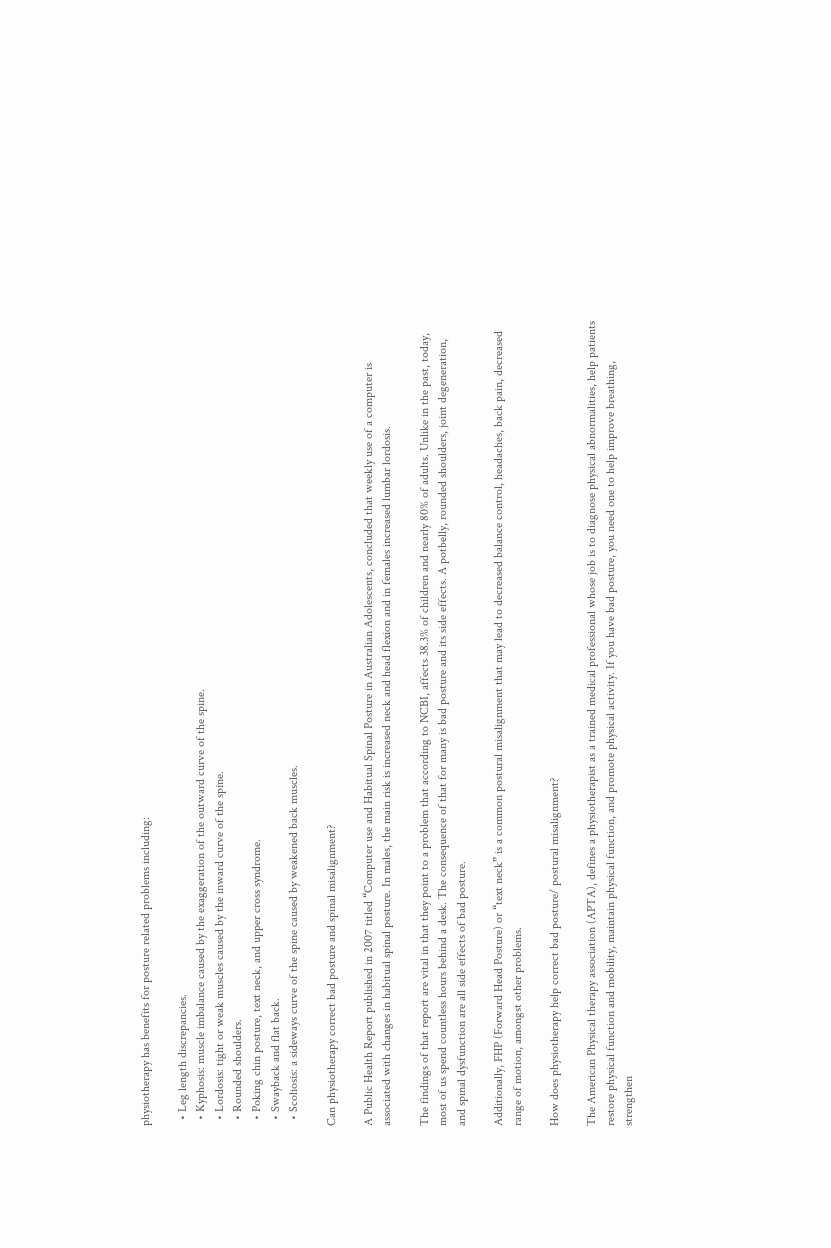physiotherapy has benefits for posture related problems including:

  • Leg length discrepancies.
  • Kyphosis: muscle imbalance caused by the exaggeration of the outward curve of the spine.
  • Lordosis: tight or weak muscles caused by the inward curve of the spine.
  • Rounded shoulders.
  • Poking chin posture, text neck, and upper cross syndrome.
  • Swayback and flat back.
  • Scoliosis: a sideways curve of the spine caused by weakened back muscles.

Can physiotherapy correct bad posture and spinal misalignment?

A Public Health Report published in 2007 titled “Computer use and Habitual Spinal Posture in Australian Adolescents, concluded that weekly use of a computer is associated with changes in habitual spinal posture. In males, the main risk is increased neck and head flexion and in females increased lumbar lordosis.

The findings of that report are vital in that they point to a problem that according to NCBI, affects 38.3% of children and nearly 80% of adults. Unlike in the past, today, most of us spend countless hours behind a desk. The consequence of that for many is bad posture and its side effects. A potbelly, rounded shoulders, joint degeneration, and spinal dysfunction are all side effects of bad posture.

Additionally, FHP (Forward Head Posture) or “text neck” is a common postural misalignment that may lead to decreased balance control, headaches, back pain, decreased range of motion, amongst other problems.

How does physiotherapy help correct bad posture/ postural misalignment?

The American Physical therapy association (APTA), defines a physiotherapist as a trained medical professional whose job is to diagnose physical abnormalities, help patients restore physical function and mobility, maintain physical function, and promote physical activity. If you have bad posture, you need one to help improve breathing, strengthen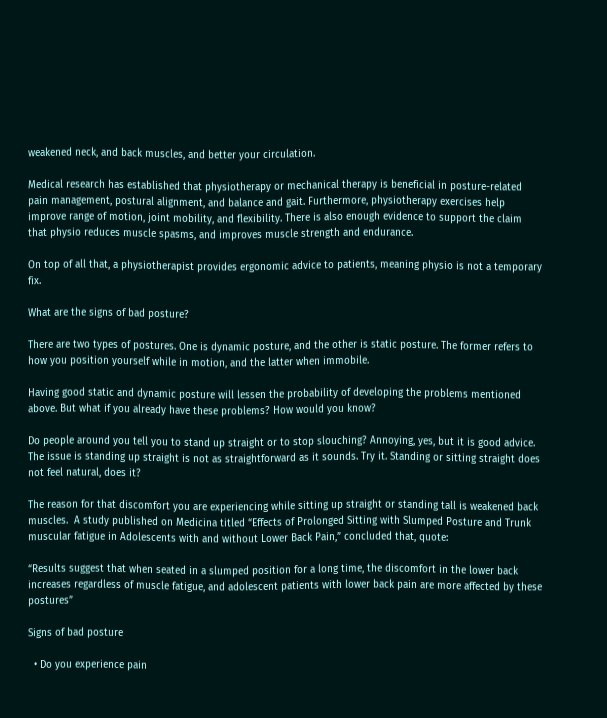weakened neck, and back muscles, and better your circulation.

Medical research has established that physiotherapy or mechanical therapy is beneficial in posture-related pain management, postural alignment, and balance and gait. Furthermore, physiotherapy exercises help improve range of motion, joint mobility, and flexibility. There is also enough evidence to support the claim that physio reduces muscle spasms, and improves muscle strength and endurance.

On top of all that, a physiotherapist provides ergonomic advice to patients, meaning physio is not a temporary fix.

What are the signs of bad posture?

There are two types of postures. One is dynamic posture, and the other is static posture. The former refers to how you position yourself while in motion, and the latter when immobile.

Having good static and dynamic posture will lessen the probability of developing the problems mentioned above. But what if you already have these problems? How would you know?

Do people around you tell you to stand up straight or to stop slouching? Annoying, yes, but it is good advice. The issue is standing up straight is not as straightforward as it sounds. Try it. Standing or sitting straight does not feel natural, does it?

The reason for that discomfort you are experiencing while sitting up straight or standing tall is weakened back muscles.  A study published on Medicina titled “Effects of Prolonged Sitting with Slumped Posture and Trunk muscular fatigue in Adolescents with and without Lower Back Pain,” concluded that, quote:

“Results suggest that when seated in a slumped position for a long time, the discomfort in the lower back increases regardless of muscle fatigue, and adolescent patients with lower back pain are more affected by these postures”

Signs of bad posture

  • Do you experience pain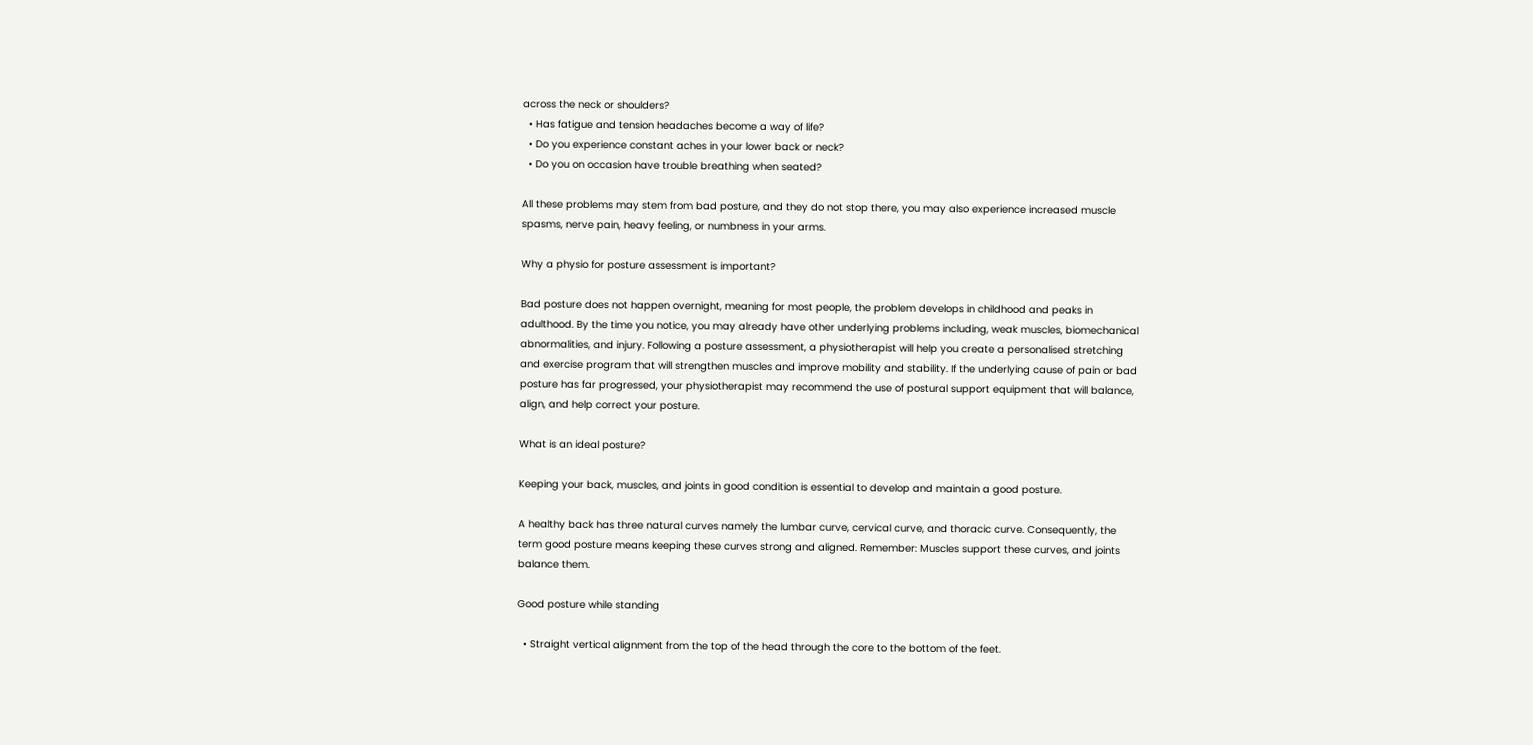across the neck or shoulders?
  • Has fatigue and tension headaches become a way of life?
  • Do you experience constant aches in your lower back or neck?
  • Do you on occasion have trouble breathing when seated?

All these problems may stem from bad posture, and they do not stop there, you may also experience increased muscle spasms, nerve pain, heavy feeling, or numbness in your arms.

Why a physio for posture assessment is important?

Bad posture does not happen overnight, meaning for most people, the problem develops in childhood and peaks in adulthood. By the time you notice, you may already have other underlying problems including, weak muscles, biomechanical abnormalities, and injury. Following a posture assessment, a physiotherapist will help you create a personalised stretching and exercise program that will strengthen muscles and improve mobility and stability. If the underlying cause of pain or bad posture has far progressed, your physiotherapist may recommend the use of postural support equipment that will balance, align, and help correct your posture.

What is an ideal posture?

Keeping your back, muscles, and joints in good condition is essential to develop and maintain a good posture.

A healthy back has three natural curves namely the lumbar curve, cervical curve, and thoracic curve. Consequently, the term good posture means keeping these curves strong and aligned. Remember: Muscles support these curves, and joints balance them.

Good posture while standing

  • Straight vertical alignment from the top of the head through the core to the bottom of the feet.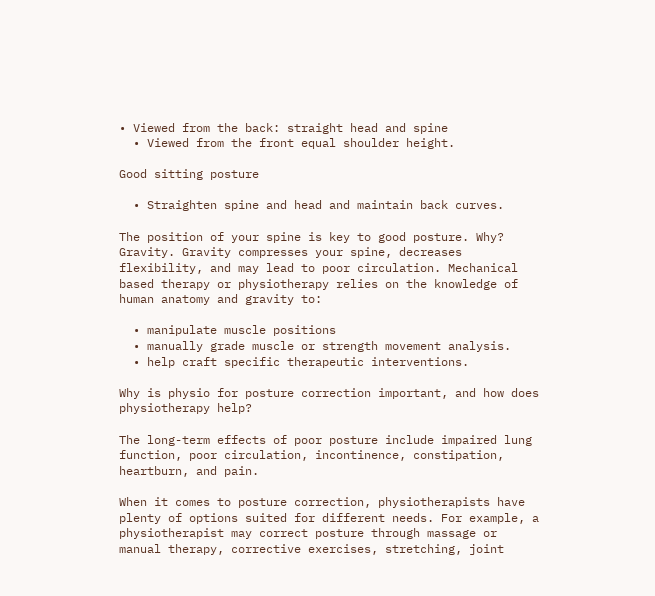• Viewed from the back: straight head and spine
  • Viewed from the front equal shoulder height.

Good sitting posture

  • Straighten spine and head and maintain back curves.

The position of your spine is key to good posture. Why? Gravity. Gravity compresses your spine, decreases flexibility, and may lead to poor circulation. Mechanical based therapy or physiotherapy relies on the knowledge of human anatomy and gravity to:

  • manipulate muscle positions
  • manually grade muscle or strength movement analysis.
  • help craft specific therapeutic interventions.

Why is physio for posture correction important, and how does physiotherapy help?

The long-term effects of poor posture include impaired lung function, poor circulation, incontinence, constipation, heartburn, and pain.

When it comes to posture correction, physiotherapists have plenty of options suited for different needs. For example, a physiotherapist may correct posture through massage or manual therapy, corrective exercises, stretching, joint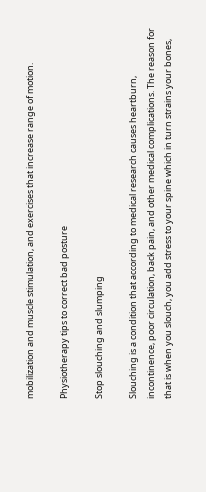mobilization and muscle stimulation, and exercises that increase range of motion.

Physiotherapy tips to correct bad posture

Stop slouching and slumping

Slouching is a condition that according to medical research causes heartburn, incontinence, poor circulation, back pain, and other medical complications. The reason for that is when you slouch, you add stress to your spine which in turn strains your bones,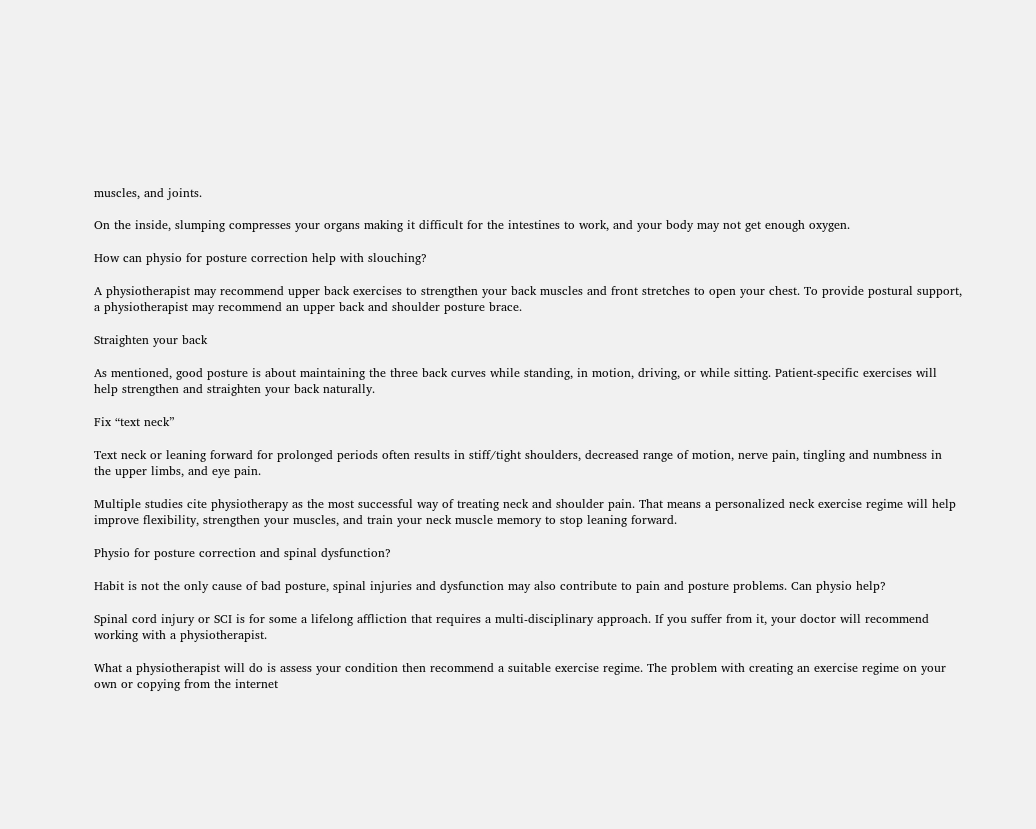muscles, and joints.

On the inside, slumping compresses your organs making it difficult for the intestines to work, and your body may not get enough oxygen.

How can physio for posture correction help with slouching?

A physiotherapist may recommend upper back exercises to strengthen your back muscles and front stretches to open your chest. To provide postural support, a physiotherapist may recommend an upper back and shoulder posture brace.

Straighten your back

As mentioned, good posture is about maintaining the three back curves while standing, in motion, driving, or while sitting. Patient-specific exercises will help strengthen and straighten your back naturally.

Fix “text neck”

Text neck or leaning forward for prolonged periods often results in stiff/tight shoulders, decreased range of motion, nerve pain, tingling and numbness in the upper limbs, and eye pain.

Multiple studies cite physiotherapy as the most successful way of treating neck and shoulder pain. That means a personalized neck exercise regime will help improve flexibility, strengthen your muscles, and train your neck muscle memory to stop leaning forward.

Physio for posture correction and spinal dysfunction?

Habit is not the only cause of bad posture, spinal injuries and dysfunction may also contribute to pain and posture problems. Can physio help?

Spinal cord injury or SCI is for some a lifelong affliction that requires a multi-disciplinary approach. If you suffer from it, your doctor will recommend working with a physiotherapist.

What a physiotherapist will do is assess your condition then recommend a suitable exercise regime. The problem with creating an exercise regime on your own or copying from the internet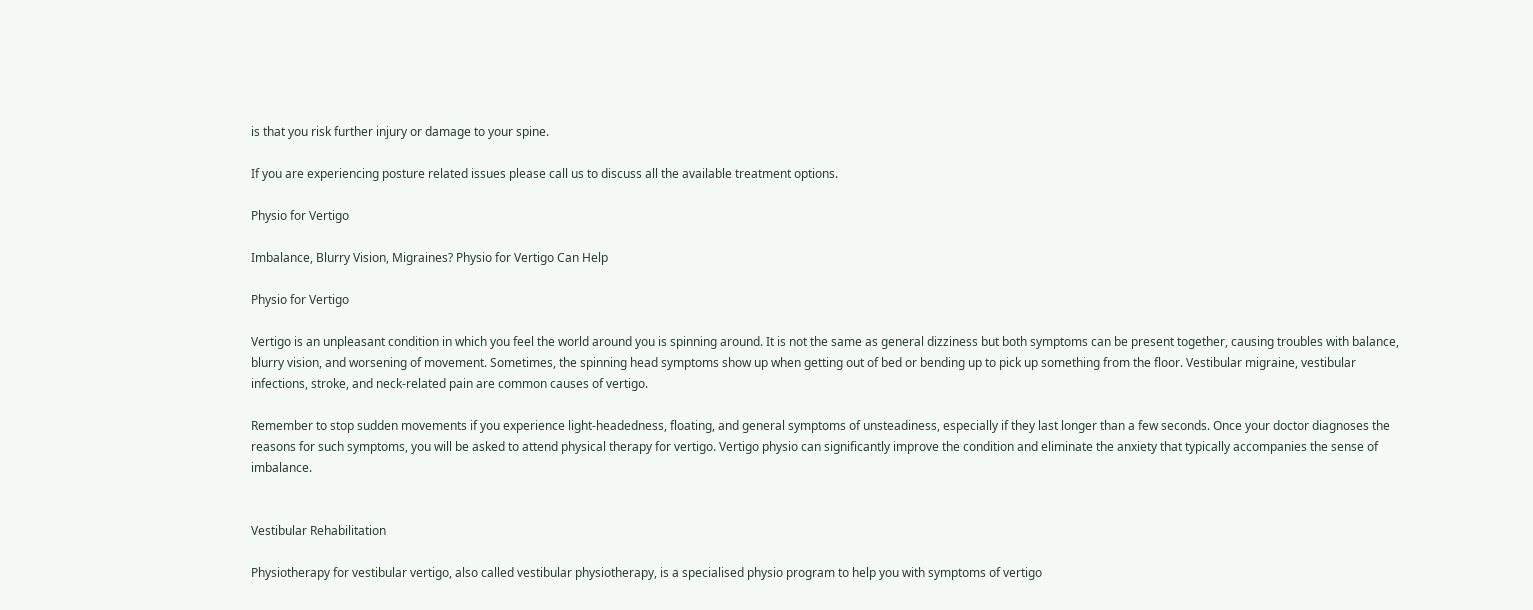is that you risk further injury or damage to your spine.

If you are experiencing posture related issues please call us to discuss all the available treatment options.

Physio for Vertigo

Imbalance, Blurry Vision, Migraines? Physio for Vertigo Can Help

Physio for Vertigo

Vertigo is an unpleasant condition in which you feel the world around you is spinning around. It is not the same as general dizziness but both symptoms can be present together, causing troubles with balance, blurry vision, and worsening of movement. Sometimes, the spinning head symptoms show up when getting out of bed or bending up to pick up something from the floor. Vestibular migraine, vestibular infections, stroke, and neck-related pain are common causes of vertigo.

Remember to stop sudden movements if you experience light-headedness, floating, and general symptoms of unsteadiness, especially if they last longer than a few seconds. Once your doctor diagnoses the reasons for such symptoms, you will be asked to attend physical therapy for vertigo. Vertigo physio can significantly improve the condition and eliminate the anxiety that typically accompanies the sense of imbalance.


Vestibular Rehabilitation

Physiotherapy for vestibular vertigo, also called vestibular physiotherapy, is a specialised physio program to help you with symptoms of vertigo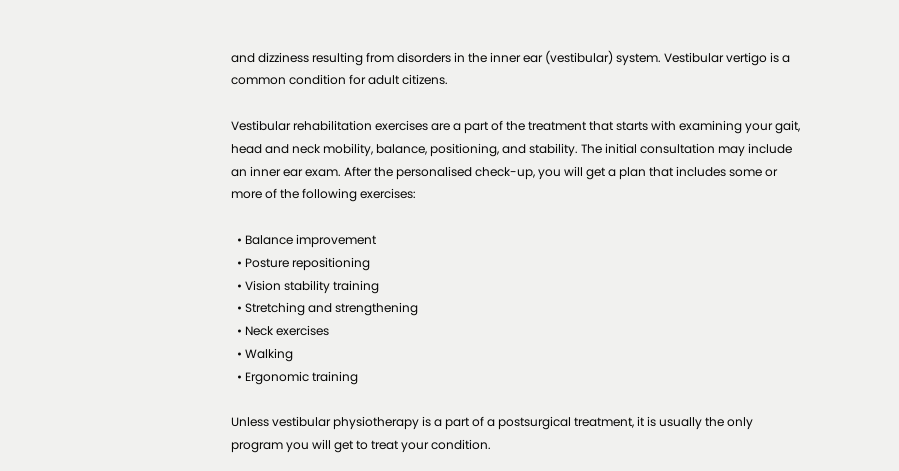and dizziness resulting from disorders in the inner ear (vestibular) system. Vestibular vertigo is a common condition for adult citizens.

Vestibular rehabilitation exercises are a part of the treatment that starts with examining your gait, head and neck mobility, balance, positioning, and stability. The initial consultation may include an inner ear exam. After the personalised check-up, you will get a plan that includes some or more of the following exercises:

  • Balance improvement
  • Posture repositioning
  • Vision stability training
  • Stretching and strengthening
  • Neck exercises
  • Walking
  • Ergonomic training

Unless vestibular physiotherapy is a part of a postsurgical treatment, it is usually the only program you will get to treat your condition.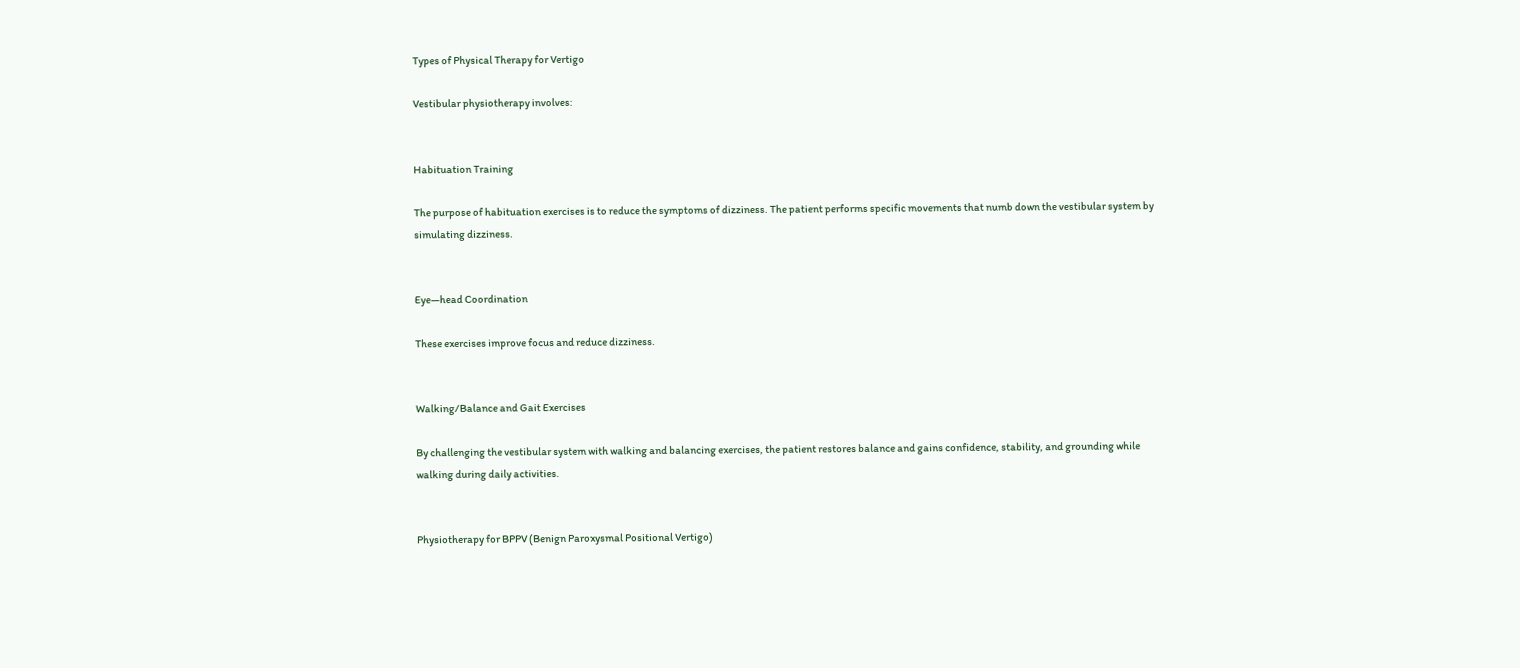Types of Physical Therapy for Vertigo

Vestibular physiotherapy involves:


Habituation Training

The purpose of habituation exercises is to reduce the symptoms of dizziness. The patient performs specific movements that numb down the vestibular system by simulating dizziness.


Eye—head Coordination

These exercises improve focus and reduce dizziness.


Walking/Balance and Gait Exercises

By challenging the vestibular system with walking and balancing exercises, the patient restores balance and gains confidence, stability, and grounding while walking during daily activities.


Physiotherapy for BPPV (Benign Paroxysmal Positional Vertigo)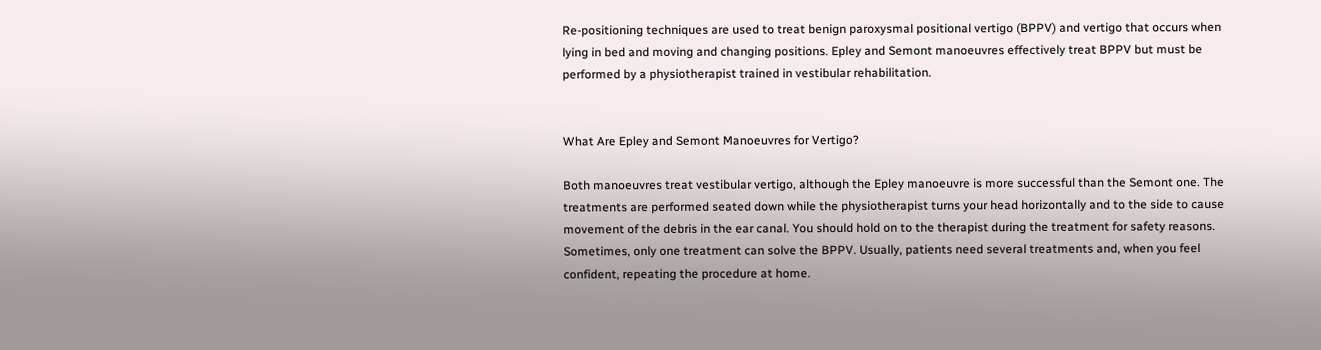Re-positioning techniques are used to treat benign paroxysmal positional vertigo (BPPV) and vertigo that occurs when lying in bed and moving and changing positions. Epley and Semont manoeuvres effectively treat BPPV but must be performed by a physiotherapist trained in vestibular rehabilitation.


What Are Epley and Semont Manoeuvres for Vertigo?

Both manoeuvres treat vestibular vertigo, although the Epley manoeuvre is more successful than the Semont one. The treatments are performed seated down while the physiotherapist turns your head horizontally and to the side to cause movement of the debris in the ear canal. You should hold on to the therapist during the treatment for safety reasons. Sometimes, only one treatment can solve the BPPV. Usually, patients need several treatments and, when you feel confident, repeating the procedure at home.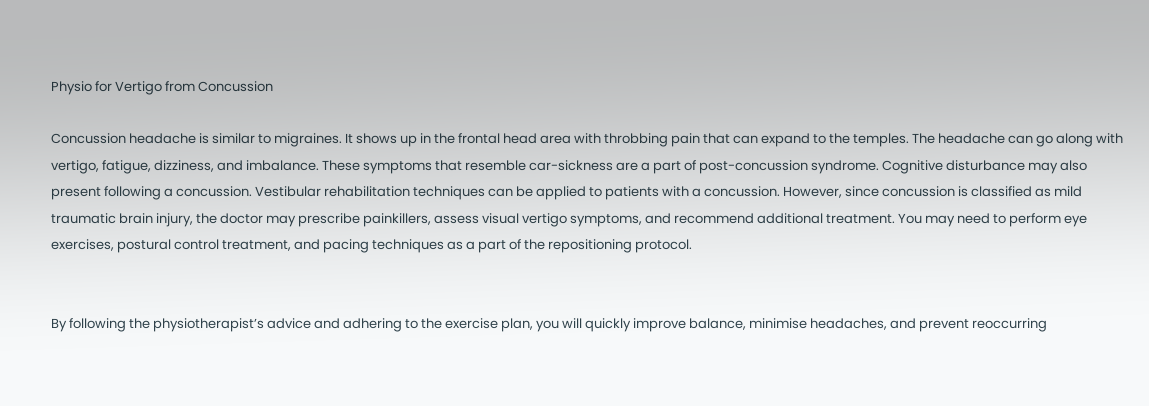Physio for Vertigo from Concussion

Concussion headache is similar to migraines. It shows up in the frontal head area with throbbing pain that can expand to the temples. The headache can go along with vertigo, fatigue, dizziness, and imbalance. These symptoms that resemble car-sickness are a part of post-concussion syndrome. Cognitive disturbance may also present following a concussion. Vestibular rehabilitation techniques can be applied to patients with a concussion. However, since concussion is classified as mild traumatic brain injury, the doctor may prescribe painkillers, assess visual vertigo symptoms, and recommend additional treatment. You may need to perform eye exercises, postural control treatment, and pacing techniques as a part of the repositioning protocol.


By following the physiotherapist’s advice and adhering to the exercise plan, you will quickly improve balance, minimise headaches, and prevent reoccurring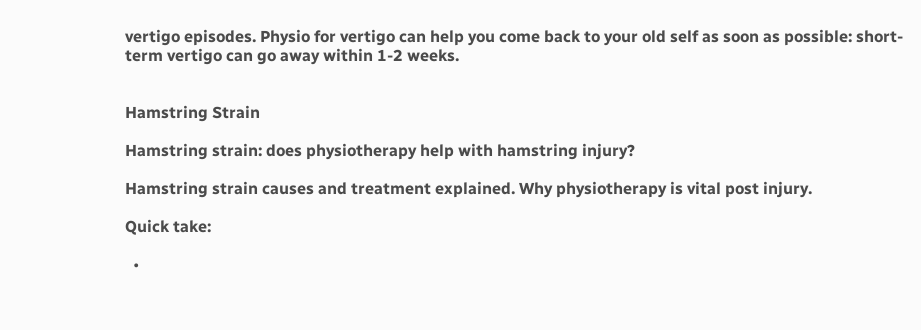vertigo episodes. Physio for vertigo can help you come back to your old self as soon as possible: short-term vertigo can go away within 1-2 weeks.


Hamstring Strain

Hamstring strain: does physiotherapy help with hamstring injury?

Hamstring strain causes and treatment explained. Why physiotherapy is vital post injury.

Quick take:

  •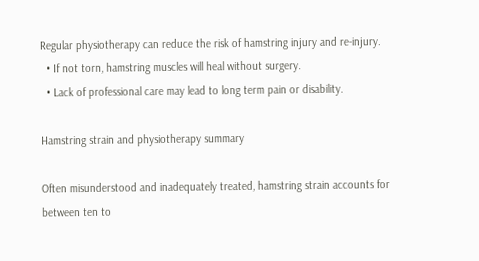Regular physiotherapy can reduce the risk of hamstring injury and re-injury.
  • If not torn, hamstring muscles will heal without surgery.
  • Lack of professional care may lead to long term pain or disability.

Hamstring strain and physiotherapy summary

Often misunderstood and inadequately treated, hamstring strain accounts for between ten to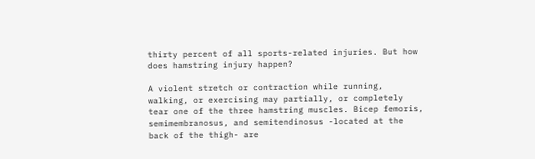thirty percent of all sports-related injuries. But how does hamstring injury happen?

A violent stretch or contraction while running, walking, or exercising may partially, or completely tear one of the three hamstring muscles. Bicep femoris, semimembranosus, and semitendinosus -located at the back of the thigh- are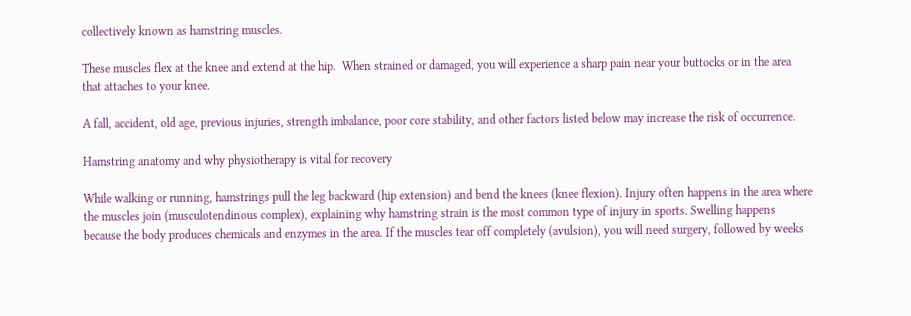collectively known as hamstring muscles.

These muscles flex at the knee and extend at the hip.  When strained or damaged, you will experience a sharp pain near your buttocks or in the area that attaches to your knee.

A fall, accident, old age, previous injuries, strength imbalance, poor core stability, and other factors listed below may increase the risk of occurrence.

Hamstring anatomy and why physiotherapy is vital for recovery

While walking or running, hamstrings pull the leg backward (hip extension) and bend the knees (knee flexion). Injury often happens in the area where the muscles join (musculotendinous complex), explaining why hamstring strain is the most common type of injury in sports. Swelling happens because the body produces chemicals and enzymes in the area. If the muscles tear off completely (avulsion), you will need surgery, followed by weeks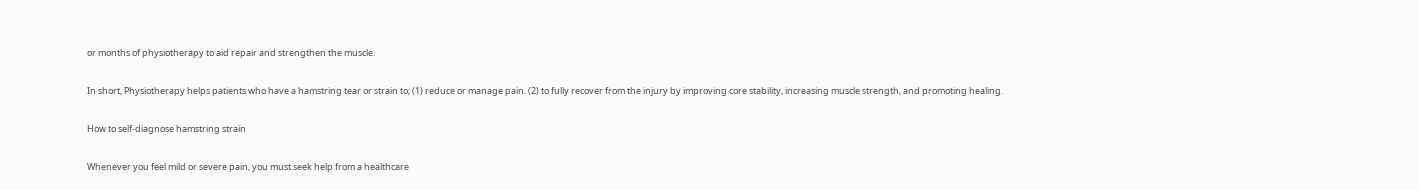or months of physiotherapy to aid repair and strengthen the muscle.

In short, Physiotherapy helps patients who have a hamstring tear or strain to; (1) reduce or manage pain. (2) to fully recover from the injury by improving core stability, increasing muscle strength, and promoting healing.

How to self-diagnose hamstring strain

Whenever you feel mild or severe pain, you must seek help from a healthcare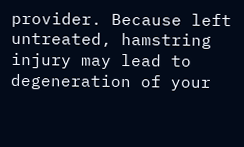provider. Because left untreated, hamstring injury may lead to degeneration of your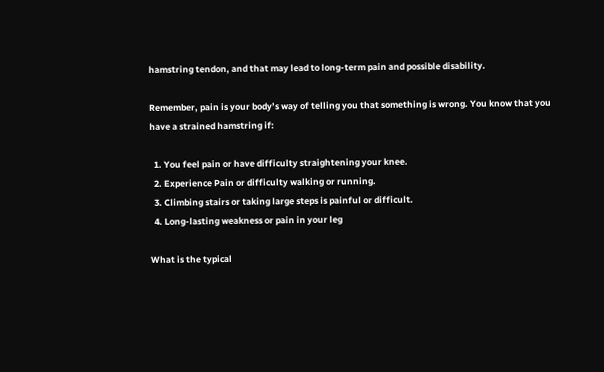hamstring tendon, and that may lead to long-term pain and possible disability.

Remember, pain is your body’s way of telling you that something is wrong. You know that you have a strained hamstring if:

  1. You feel pain or have difficulty straightening your knee.
  2. Experience Pain or difficulty walking or running.
  3. Climbing stairs or taking large steps is painful or difficult.
  4. Long-lasting weakness or pain in your leg

What is the typical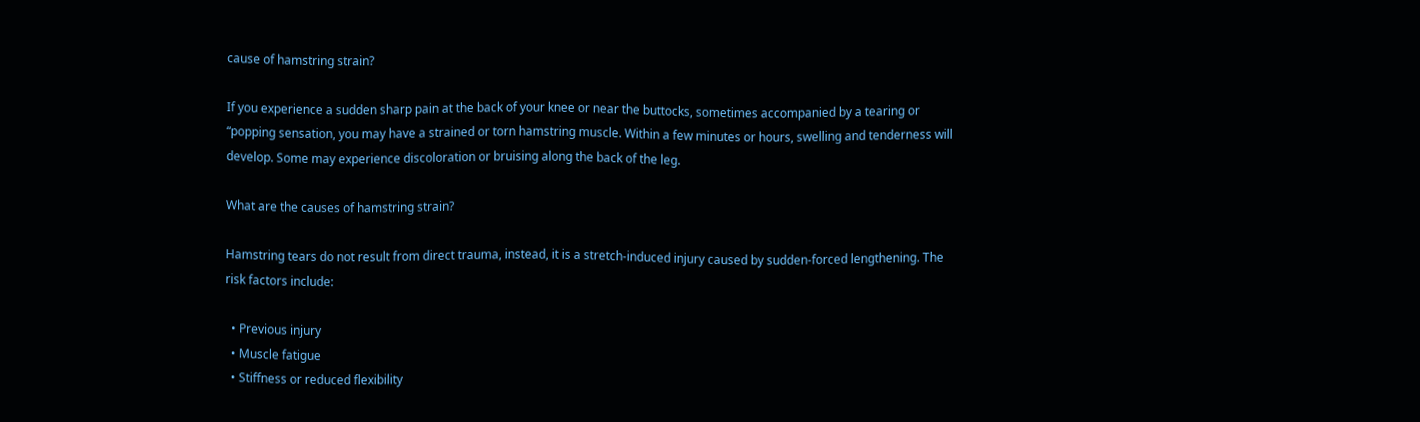cause of hamstring strain?

If you experience a sudden sharp pain at the back of your knee or near the buttocks, sometimes accompanied by a tearing or “popping sensation, you may have a strained or torn hamstring muscle. Within a few minutes or hours, swelling and tenderness will develop. Some may experience discoloration or bruising along the back of the leg.

What are the causes of hamstring strain?

Hamstring tears do not result from direct trauma, instead, it is a stretch-induced injury caused by sudden-forced lengthening. The risk factors include:

  • Previous injury
  • Muscle fatigue
  • Stiffness or reduced flexibility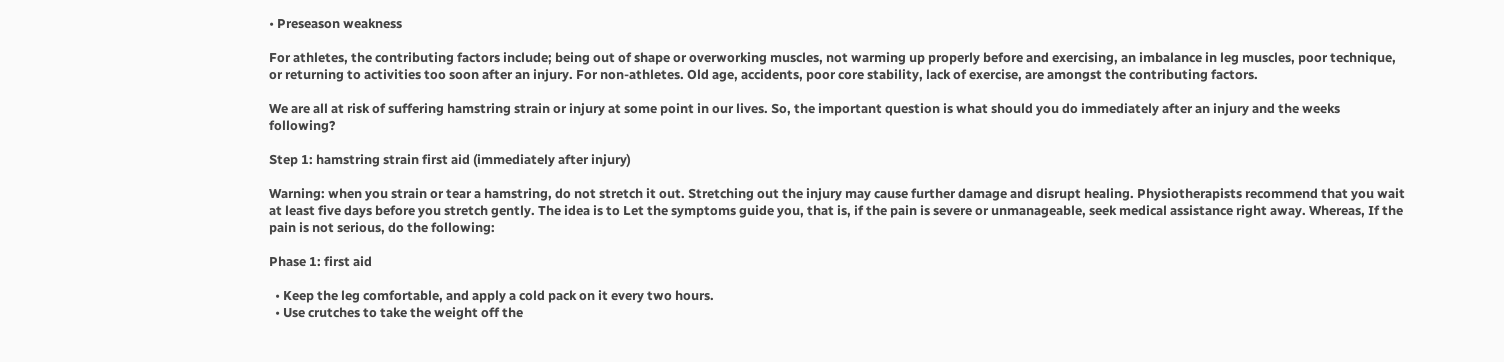• Preseason weakness

For athletes, the contributing factors include; being out of shape or overworking muscles, not warming up properly before and exercising, an imbalance in leg muscles, poor technique, or returning to activities too soon after an injury. For non-athletes. Old age, accidents, poor core stability, lack of exercise, are amongst the contributing factors.

We are all at risk of suffering hamstring strain or injury at some point in our lives. So, the important question is what should you do immediately after an injury and the weeks following?

Step 1: hamstring strain first aid (immediately after injury)

Warning: when you strain or tear a hamstring, do not stretch it out. Stretching out the injury may cause further damage and disrupt healing. Physiotherapists recommend that you wait at least five days before you stretch gently. The idea is to Let the symptoms guide you, that is, if the pain is severe or unmanageable, seek medical assistance right away. Whereas, If the pain is not serious, do the following:

Phase 1: first aid

  • Keep the leg comfortable, and apply a cold pack on it every two hours.
  • Use crutches to take the weight off the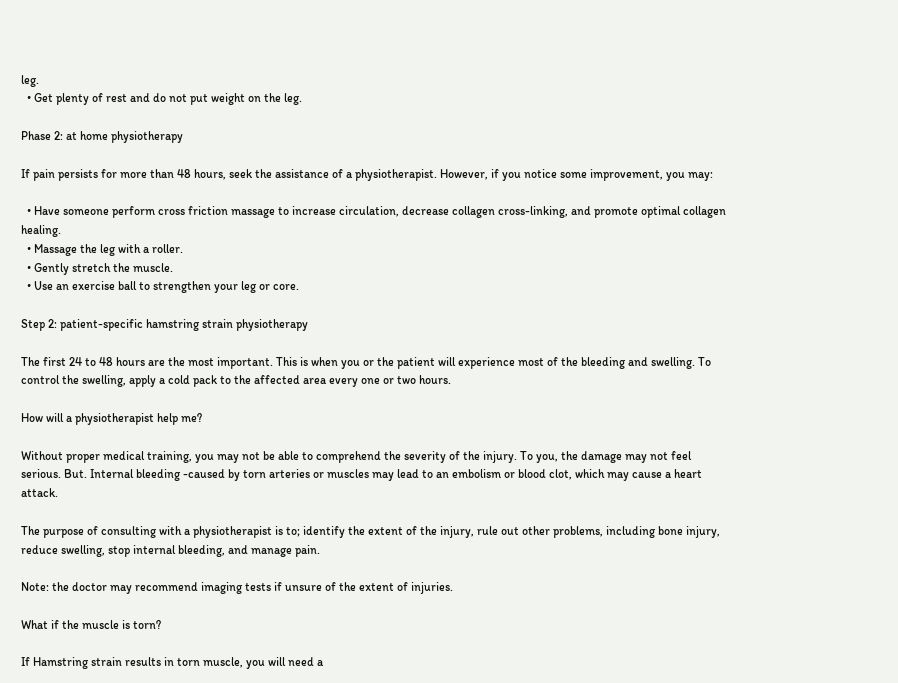leg.
  • Get plenty of rest and do not put weight on the leg.

Phase 2: at home physiotherapy

If pain persists for more than 48 hours, seek the assistance of a physiotherapist. However, if you notice some improvement, you may:

  • Have someone perform cross friction massage to increase circulation, decrease collagen cross-linking, and promote optimal collagen healing.
  • Massage the leg with a roller.
  • Gently stretch the muscle.
  • Use an exercise ball to strengthen your leg or core.

Step 2: patient-specific hamstring strain physiotherapy

The first 24 to 48 hours are the most important. This is when you or the patient will experience most of the bleeding and swelling. To control the swelling, apply a cold pack to the affected area every one or two hours.

How will a physiotherapist help me?

Without proper medical training, you may not be able to comprehend the severity of the injury. To you, the damage may not feel serious. But. Internal bleeding -caused by torn arteries or muscles may lead to an embolism or blood clot, which may cause a heart attack.

The purpose of consulting with a physiotherapist is to; identify the extent of the injury, rule out other problems, including bone injury, reduce swelling, stop internal bleeding, and manage pain.

Note: the doctor may recommend imaging tests if unsure of the extent of injuries.

What if the muscle is torn?

If Hamstring strain results in torn muscle, you will need a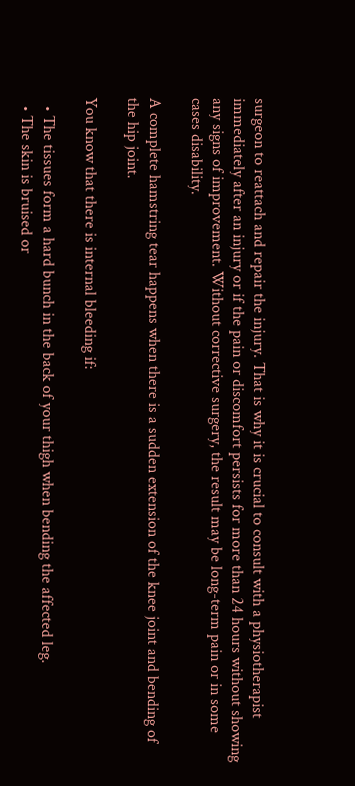surgeon to reattach and repair the injury. That is why it is crucial to consult with a physiotherapist immediately after an injury or if the pain or discomfort persists for more than 24 hours without showing any signs of improvement. Without corrective surgery, the result may be long-term pain or in some cases disability.

A complete hamstring tear happens when there is a sudden extension of the knee joint and bending of the hip joint.

You know that there is internal bleeding if:

  • The tissues form a hard bunch in the back of your thigh when bending the affected leg.
  • The skin is bruised or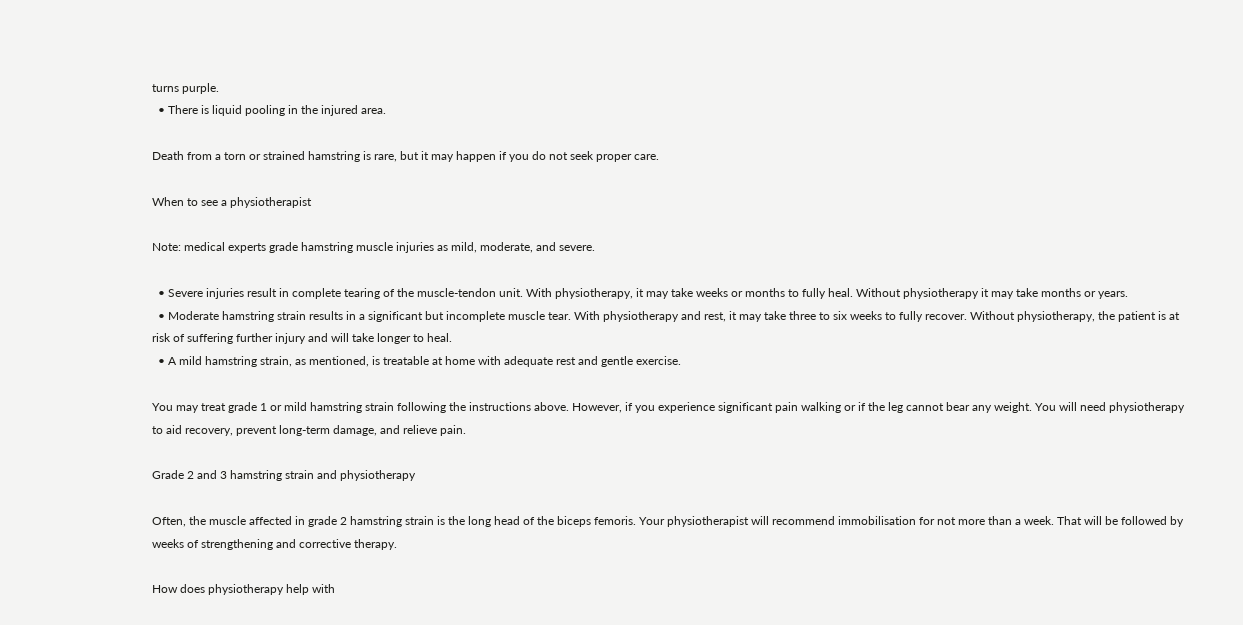turns purple.
  • There is liquid pooling in the injured area.

Death from a torn or strained hamstring is rare, but it may happen if you do not seek proper care.

When to see a physiotherapist

Note: medical experts grade hamstring muscle injuries as mild, moderate, and severe.

  • Severe injuries result in complete tearing of the muscle-tendon unit. With physiotherapy, it may take weeks or months to fully heal. Without physiotherapy it may take months or years.
  • Moderate hamstring strain results in a significant but incomplete muscle tear. With physiotherapy and rest, it may take three to six weeks to fully recover. Without physiotherapy, the patient is at risk of suffering further injury and will take longer to heal.
  • A mild hamstring strain, as mentioned, is treatable at home with adequate rest and gentle exercise.

You may treat grade 1 or mild hamstring strain following the instructions above. However, if you experience significant pain walking or if the leg cannot bear any weight. You will need physiotherapy to aid recovery, prevent long-term damage, and relieve pain.

Grade 2 and 3 hamstring strain and physiotherapy

Often, the muscle affected in grade 2 hamstring strain is the long head of the biceps femoris. Your physiotherapist will recommend immobilisation for not more than a week. That will be followed by weeks of strengthening and corrective therapy.

How does physiotherapy help with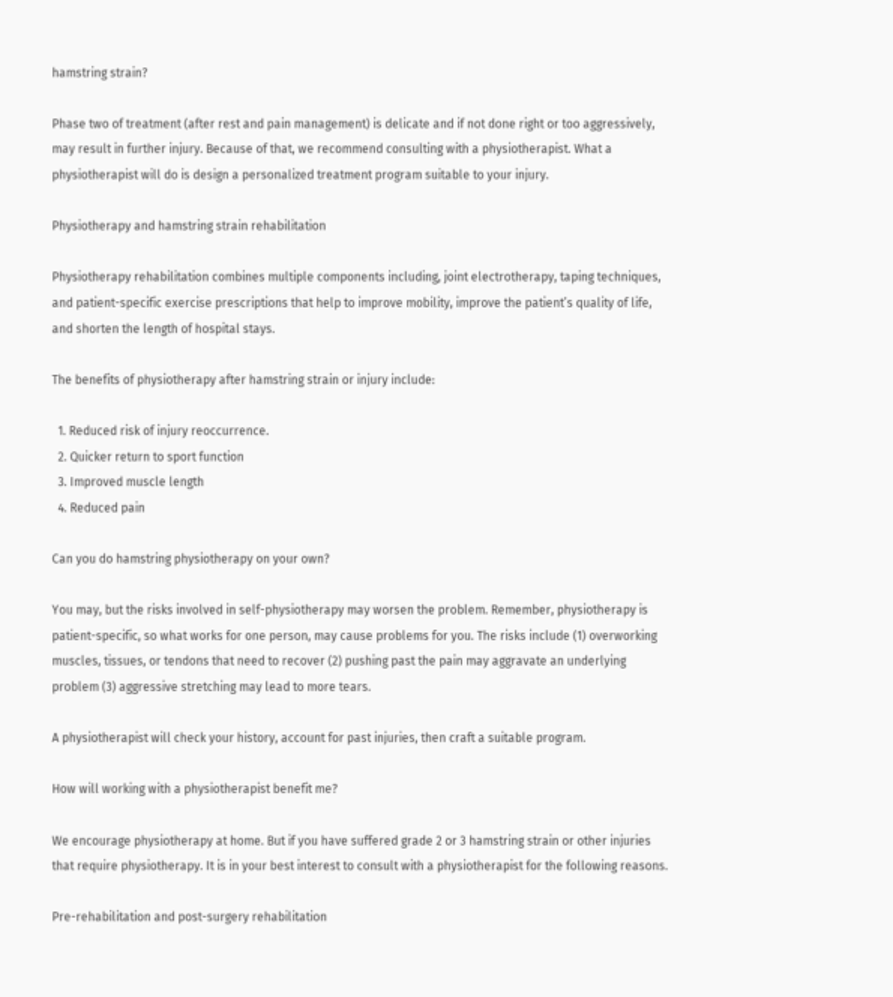hamstring strain?

Phase two of treatment (after rest and pain management) is delicate and if not done right or too aggressively, may result in further injury. Because of that, we recommend consulting with a physiotherapist. What a physiotherapist will do is design a personalized treatment program suitable to your injury.

Physiotherapy and hamstring strain rehabilitation

Physiotherapy rehabilitation combines multiple components including, joint electrotherapy, taping techniques, and patient-specific exercise prescriptions that help to improve mobility, improve the patient’s quality of life, and shorten the length of hospital stays.

The benefits of physiotherapy after hamstring strain or injury include:

  1. Reduced risk of injury reoccurrence.
  2. Quicker return to sport function
  3. Improved muscle length
  4. Reduced pain

Can you do hamstring physiotherapy on your own?

You may, but the risks involved in self-physiotherapy may worsen the problem. Remember, physiotherapy is patient-specific, so what works for one person, may cause problems for you. The risks include (1) overworking muscles, tissues, or tendons that need to recover (2) pushing past the pain may aggravate an underlying problem (3) aggressive stretching may lead to more tears.

A physiotherapist will check your history, account for past injuries, then craft a suitable program.

How will working with a physiotherapist benefit me?

We encourage physiotherapy at home. But if you have suffered grade 2 or 3 hamstring strain or other injuries that require physiotherapy. It is in your best interest to consult with a physiotherapist for the following reasons.

Pre-rehabilitation and post-surgery rehabilitation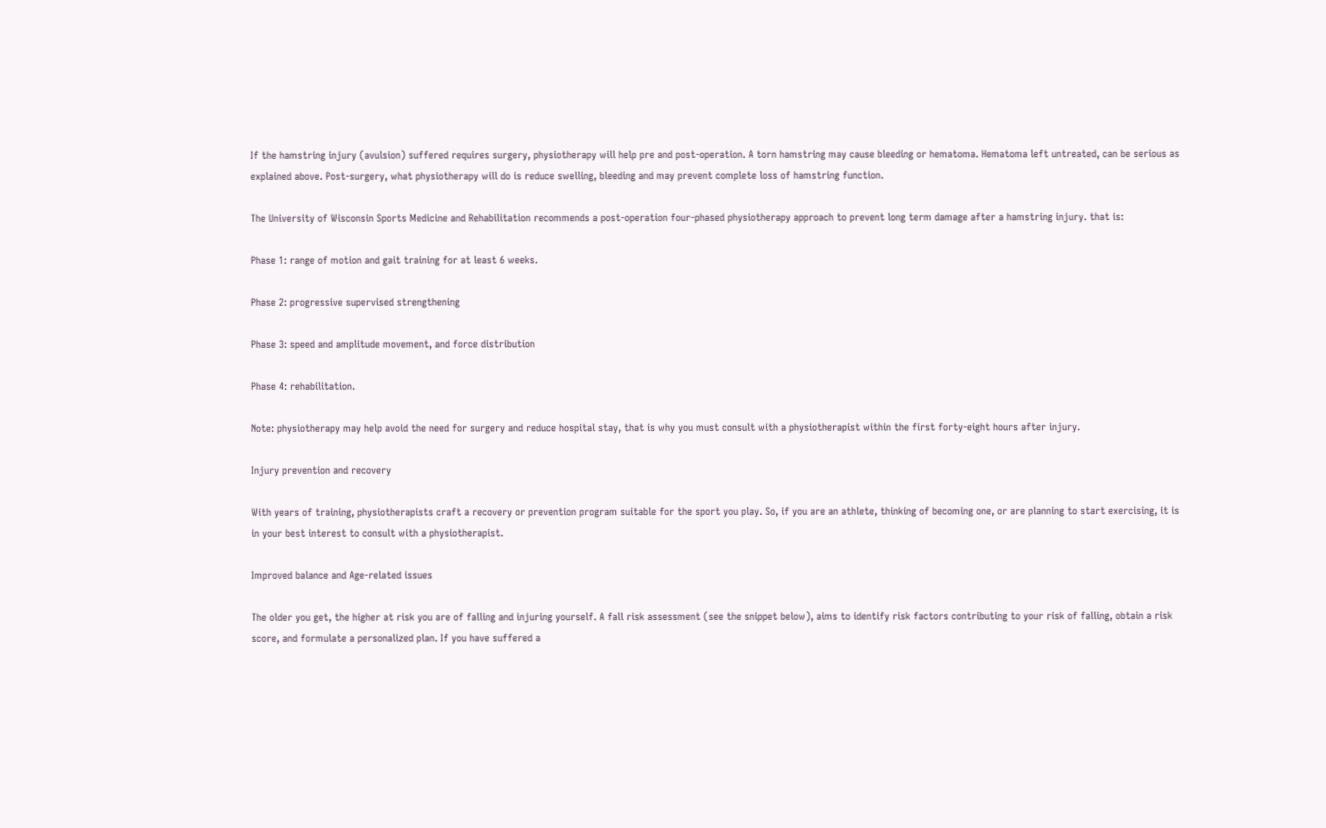If the hamstring injury (avulsion) suffered requires surgery, physiotherapy will help pre and post-operation. A torn hamstring may cause bleeding or hematoma. Hematoma left untreated, can be serious as explained above. Post-surgery, what physiotherapy will do is reduce swelling, bleeding and may prevent complete loss of hamstring function.

The University of Wisconsin Sports Medicine and Rehabilitation recommends a post-operation four-phased physiotherapy approach to prevent long term damage after a hamstring injury. that is:

Phase 1: range of motion and gait training for at least 6 weeks.

Phase 2: progressive supervised strengthening

Phase 3: speed and amplitude movement, and force distribution

Phase 4: rehabilitation.

Note: physiotherapy may help avoid the need for surgery and reduce hospital stay, that is why you must consult with a physiotherapist within the first forty-eight hours after injury.

Injury prevention and recovery

With years of training, physiotherapists craft a recovery or prevention program suitable for the sport you play. So, if you are an athlete, thinking of becoming one, or are planning to start exercising, it is in your best interest to consult with a physiotherapist.

Improved balance and Age-related issues

The older you get, the higher at risk you are of falling and injuring yourself. A fall risk assessment (see the snippet below), aims to identify risk factors contributing to your risk of falling, obtain a risk score, and formulate a personalized plan. If you have suffered a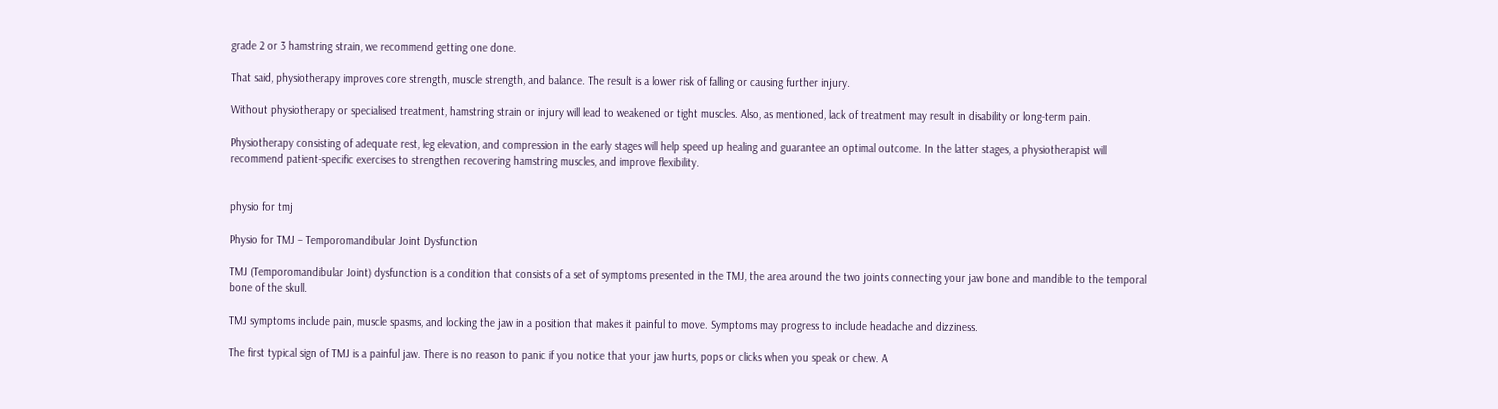grade 2 or 3 hamstring strain, we recommend getting one done.

That said, physiotherapy improves core strength, muscle strength, and balance. The result is a lower risk of falling or causing further injury.

Without physiotherapy or specialised treatment, hamstring strain or injury will lead to weakened or tight muscles. Also, as mentioned, lack of treatment may result in disability or long-term pain.

Physiotherapy consisting of adequate rest, leg elevation, and compression in the early stages will help speed up healing and guarantee an optimal outcome. In the latter stages, a physiotherapist will recommend patient-specific exercises to strengthen recovering hamstring muscles, and improve flexibility.


physio for tmj

Physio for TMJ – Temporomandibular Joint Dysfunction

TMJ (Temporomandibular Joint) dysfunction is a condition that consists of a set of symptoms presented in the TMJ, the area around the two joints connecting your jaw bone and mandible to the temporal bone of the skull.

TMJ symptoms include pain, muscle spasms, and locking the jaw in a position that makes it painful to move. Symptoms may progress to include headache and dizziness.

The first typical sign of TMJ is a painful jaw. There is no reason to panic if you notice that your jaw hurts, pops or clicks when you speak or chew. A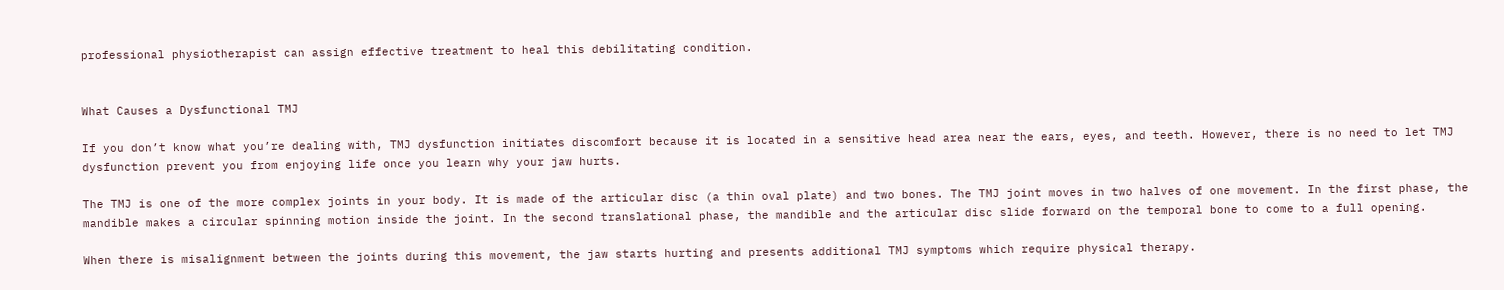professional physiotherapist can assign effective treatment to heal this debilitating condition.


What Causes a Dysfunctional TMJ

If you don’t know what you’re dealing with, TMJ dysfunction initiates discomfort because it is located in a sensitive head area near the ears, eyes, and teeth. However, there is no need to let TMJ dysfunction prevent you from enjoying life once you learn why your jaw hurts.

The TMJ is one of the more complex joints in your body. It is made of the articular disc (a thin oval plate) and two bones. The TMJ joint moves in two halves of one movement. In the first phase, the mandible makes a circular spinning motion inside the joint. In the second translational phase, the mandible and the articular disc slide forward on the temporal bone to come to a full opening.

When there is misalignment between the joints during this movement, the jaw starts hurting and presents additional TMJ symptoms which require physical therapy.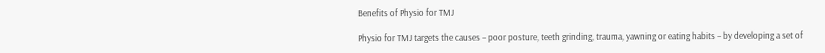Benefits of Physio for TMJ

Physio for TMJ targets the causes – poor posture, teeth grinding, trauma, yawning or eating habits – by developing a set of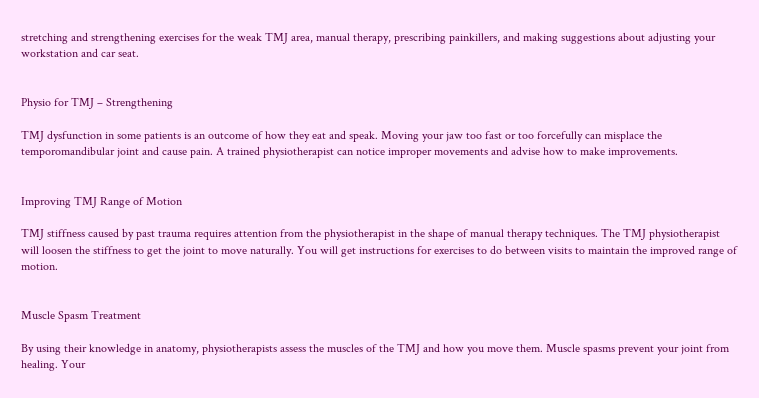stretching and strengthening exercises for the weak TMJ area, manual therapy, prescribing painkillers, and making suggestions about adjusting your workstation and car seat.


Physio for TMJ – Strengthening

TMJ dysfunction in some patients is an outcome of how they eat and speak. Moving your jaw too fast or too forcefully can misplace the temporomandibular joint and cause pain. A trained physiotherapist can notice improper movements and advise how to make improvements.


Improving TMJ Range of Motion

TMJ stiffness caused by past trauma requires attention from the physiotherapist in the shape of manual therapy techniques. The TMJ physiotherapist will loosen the stiffness to get the joint to move naturally. You will get instructions for exercises to do between visits to maintain the improved range of motion.


Muscle Spasm Treatment

By using their knowledge in anatomy, physiotherapists assess the muscles of the TMJ and how you move them. Muscle spasms prevent your joint from healing. Your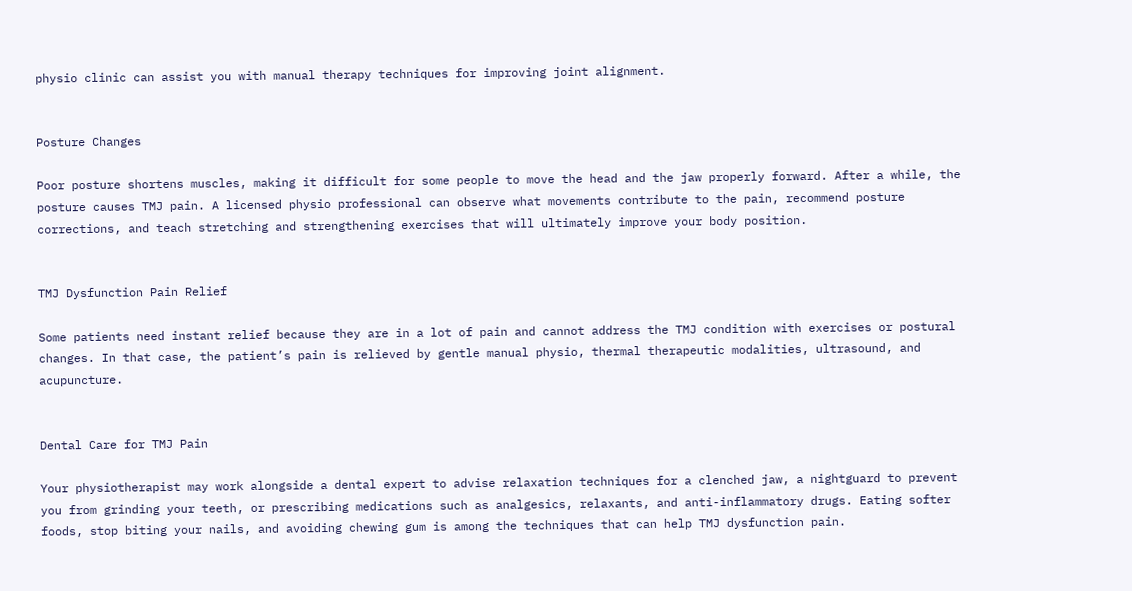physio clinic can assist you with manual therapy techniques for improving joint alignment.


Posture Changes

Poor posture shortens muscles, making it difficult for some people to move the head and the jaw properly forward. After a while, the posture causes TMJ pain. A licensed physio professional can observe what movements contribute to the pain, recommend posture corrections, and teach stretching and strengthening exercises that will ultimately improve your body position.


TMJ Dysfunction Pain Relief

Some patients need instant relief because they are in a lot of pain and cannot address the TMJ condition with exercises or postural changes. In that case, the patient’s pain is relieved by gentle manual physio, thermal therapeutic modalities, ultrasound, and acupuncture.


Dental Care for TMJ Pain

Your physiotherapist may work alongside a dental expert to advise relaxation techniques for a clenched jaw, a nightguard to prevent you from grinding your teeth, or prescribing medications such as analgesics, relaxants, and anti-inflammatory drugs. Eating softer foods, stop biting your nails, and avoiding chewing gum is among the techniques that can help TMJ dysfunction pain.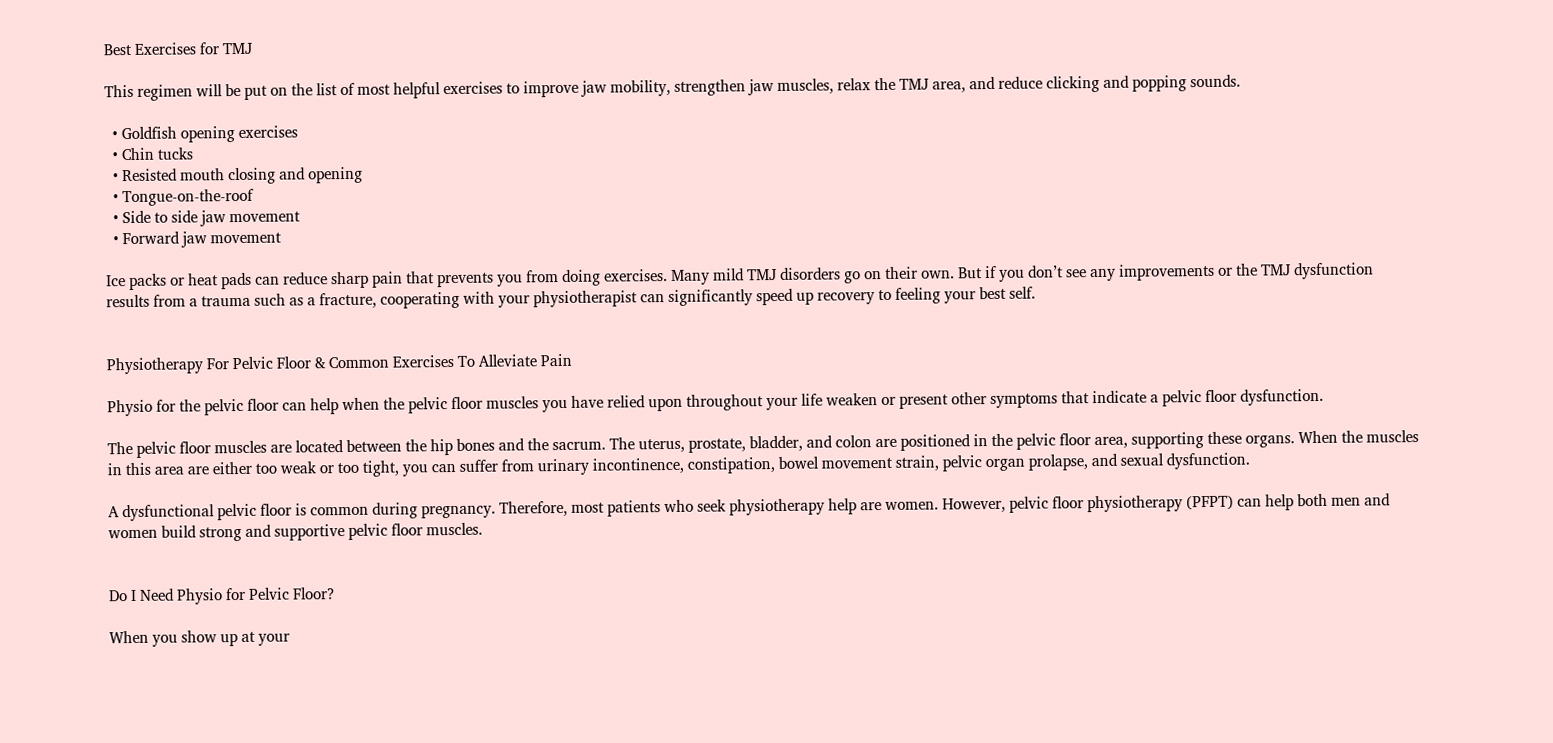Best Exercises for TMJ

This regimen will be put on the list of most helpful exercises to improve jaw mobility, strengthen jaw muscles, relax the TMJ area, and reduce clicking and popping sounds.

  • Goldfish opening exercises
  • Chin tucks
  • Resisted mouth closing and opening
  • Tongue-on-the-roof
  • Side to side jaw movement
  • Forward jaw movement

Ice packs or heat pads can reduce sharp pain that prevents you from doing exercises. Many mild TMJ disorders go on their own. But if you don’t see any improvements or the TMJ dysfunction results from a trauma such as a fracture, cooperating with your physiotherapist can significantly speed up recovery to feeling your best self.


Physiotherapy For Pelvic Floor & Common Exercises To Alleviate Pain

Physio for the pelvic floor can help when the pelvic floor muscles you have relied upon throughout your life weaken or present other symptoms that indicate a pelvic floor dysfunction.

The pelvic floor muscles are located between the hip bones and the sacrum. The uterus, prostate, bladder, and colon are positioned in the pelvic floor area, supporting these organs. When the muscles in this area are either too weak or too tight, you can suffer from urinary incontinence, constipation, bowel movement strain, pelvic organ prolapse, and sexual dysfunction.

A dysfunctional pelvic floor is common during pregnancy. Therefore, most patients who seek physiotherapy help are women. However, pelvic floor physiotherapy (PFPT) can help both men and women build strong and supportive pelvic floor muscles.


Do I Need Physio for Pelvic Floor?

When you show up at your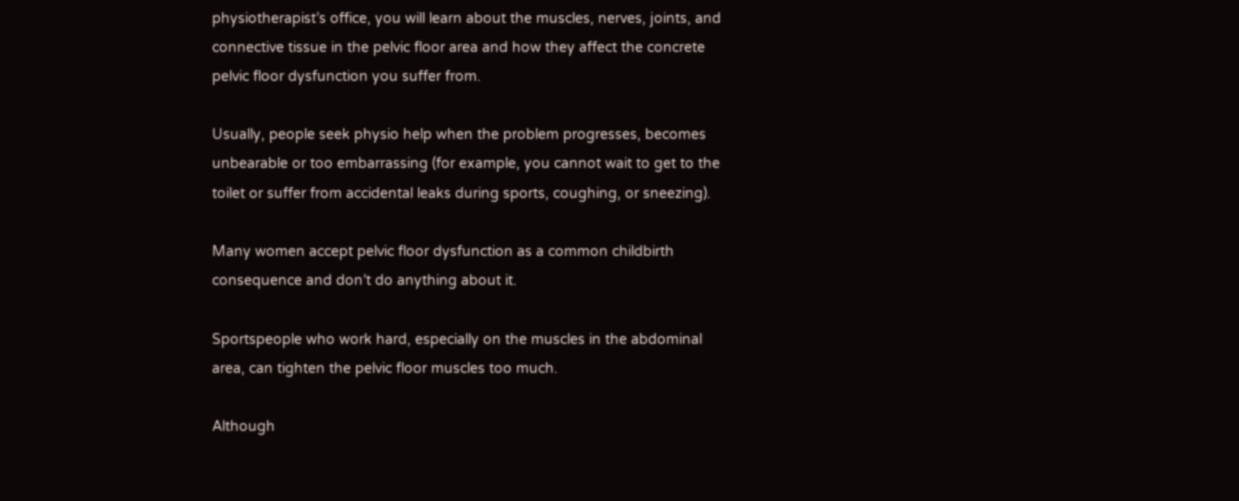physiotherapist’s office, you will learn about the muscles, nerves, joints, and connective tissue in the pelvic floor area and how they affect the concrete pelvic floor dysfunction you suffer from.

Usually, people seek physio help when the problem progresses, becomes unbearable or too embarrassing (for example, you cannot wait to get to the toilet or suffer from accidental leaks during sports, coughing, or sneezing).

Many women accept pelvic floor dysfunction as a common childbirth consequence and don’t do anything about it.

Sportspeople who work hard, especially on the muscles in the abdominal area, can tighten the pelvic floor muscles too much.

Although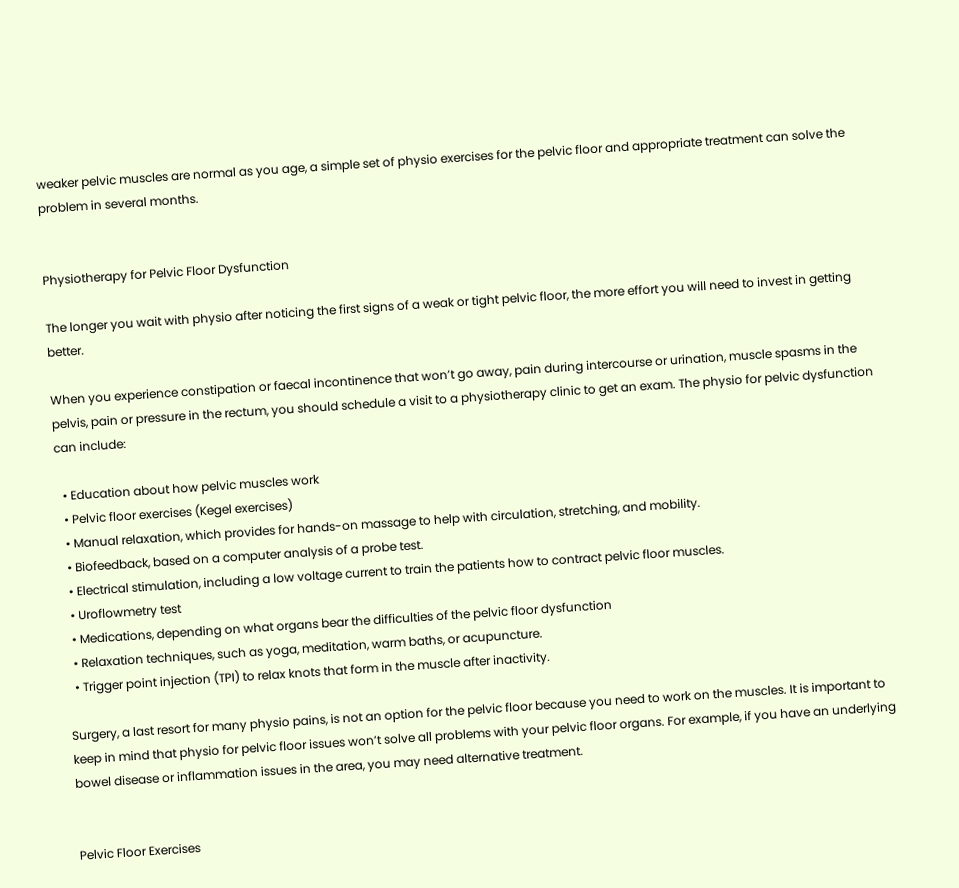weaker pelvic muscles are normal as you age, a simple set of physio exercises for the pelvic floor and appropriate treatment can solve the problem in several months.


Physiotherapy for Pelvic Floor Dysfunction

The longer you wait with physio after noticing the first signs of a weak or tight pelvic floor, the more effort you will need to invest in getting better.

When you experience constipation or faecal incontinence that won’t go away, pain during intercourse or urination, muscle spasms in the pelvis, pain or pressure in the rectum, you should schedule a visit to a physiotherapy clinic to get an exam. The physio for pelvic dysfunction can include:

  • Education about how pelvic muscles work
  • Pelvic floor exercises (Kegel exercises)
  • Manual relaxation, which provides for hands-on massage to help with circulation, stretching, and mobility.
  • Biofeedback, based on a computer analysis of a probe test.
  • Electrical stimulation, including a low voltage current to train the patients how to contract pelvic floor muscles.
  • Uroflowmetry test
  • Medications, depending on what organs bear the difficulties of the pelvic floor dysfunction
  • Relaxation techniques, such as yoga, meditation, warm baths, or acupuncture.
  • Trigger point injection (TPI) to relax knots that form in the muscle after inactivity.

Surgery, a last resort for many physio pains, is not an option for the pelvic floor because you need to work on the muscles. It is important to keep in mind that physio for pelvic floor issues won’t solve all problems with your pelvic floor organs. For example, if you have an underlying bowel disease or inflammation issues in the area, you may need alternative treatment.


Pelvic Floor Exercises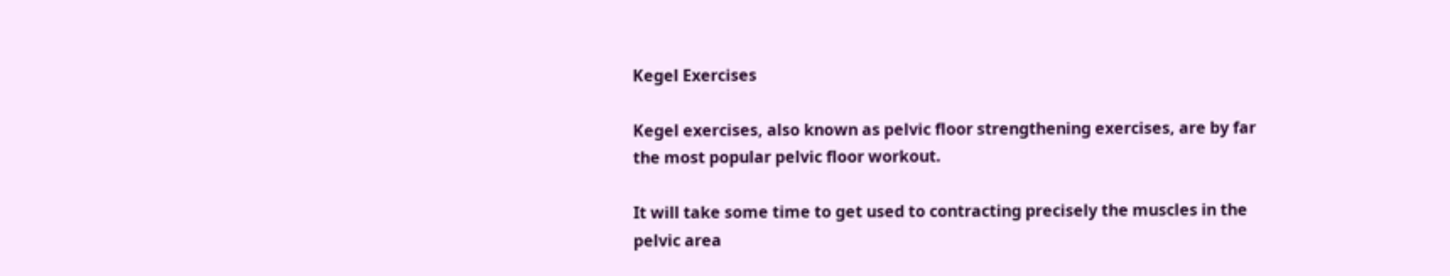Kegel Exercises

Kegel exercises, also known as pelvic floor strengthening exercises, are by far the most popular pelvic floor workout.

It will take some time to get used to contracting precisely the muscles in the pelvic area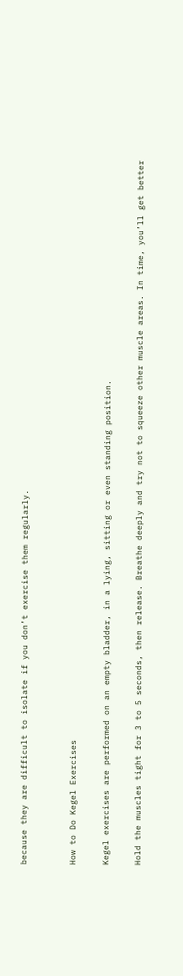because they are difficult to isolate if you don’t exercise them regularly.


How to Do Kegel Exercises

Kegel exercises are performed on an empty bladder, in a lying, sitting or even standing position.

Hold the muscles tight for 3 to 5 seconds, then release. Breathe deeply and try not to squeeze other muscle areas. In time, you’ll get better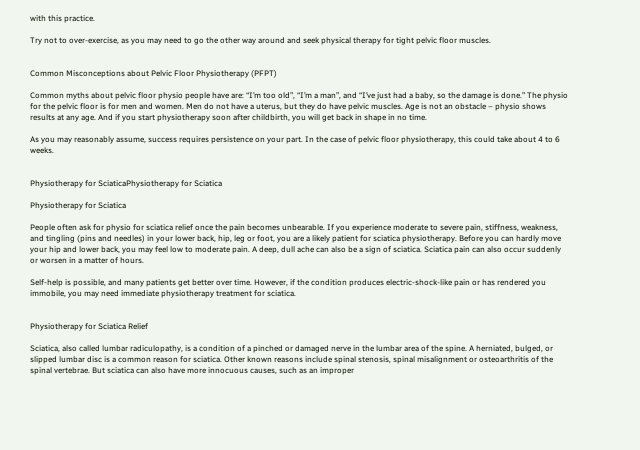with this practice.

Try not to over-exercise, as you may need to go the other way around and seek physical therapy for tight pelvic floor muscles.


Common Misconceptions about Pelvic Floor Physiotherapy (PFPT)

Common myths about pelvic floor physio people have are: “I’m too old”, “I’m a man”, and “I’ve just had a baby, so the damage is done.” The physio for the pelvic floor is for men and women. Men do not have a uterus, but they do have pelvic muscles. Age is not an obstacle – physio shows results at any age. And if you start physiotherapy soon after childbirth, you will get back in shape in no time.

As you may reasonably assume, success requires persistence on your part. In the case of pelvic floor physiotherapy, this could take about 4 to 6 weeks.


Physiotherapy for SciaticaPhysiotherapy for Sciatica

Physiotherapy for Sciatica

People often ask for physio for sciatica relief once the pain becomes unbearable. If you experience moderate to severe pain, stiffness, weakness, and tingling (pins and needles) in your lower back, hip, leg or foot, you are a likely patient for sciatica physiotherapy. Before you can hardly move your hip and lower back, you may feel low to moderate pain. A deep, dull ache can also be a sign of sciatica. Sciatica pain can also occur suddenly or worsen in a matter of hours.

Self-help is possible, and many patients get better over time. However, if the condition produces electric-shock-like pain or has rendered you immobile, you may need immediate physiotherapy treatment for sciatica.


Physiotherapy for Sciatica Relief

Sciatica, also called lumbar radiculopathy, is a condition of a pinched or damaged nerve in the lumbar area of the spine. A herniated, bulged, or slipped lumbar disc is a common reason for sciatica. Other known reasons include spinal stenosis, spinal misalignment or osteoarthritis of the spinal vertebrae. But sciatica can also have more innocuous causes, such as an improper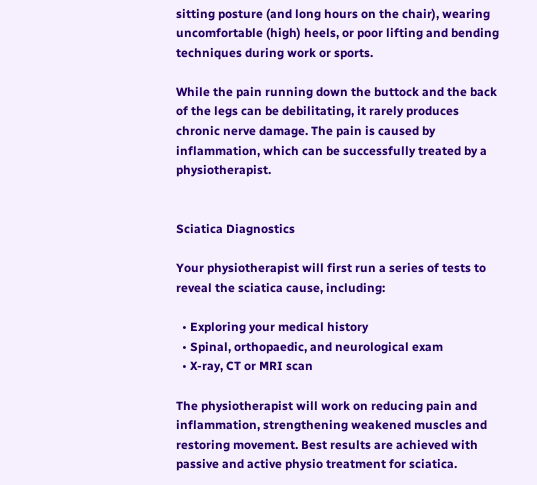sitting posture (and long hours on the chair), wearing uncomfortable (high) heels, or poor lifting and bending techniques during work or sports.

While the pain running down the buttock and the back of the legs can be debilitating, it rarely produces chronic nerve damage. The pain is caused by inflammation, which can be successfully treated by a physiotherapist.


Sciatica Diagnostics

Your physiotherapist will first run a series of tests to reveal the sciatica cause, including:

  • Exploring your medical history
  • Spinal, orthopaedic, and neurological exam
  • X-ray, CT or MRI scan

The physiotherapist will work on reducing pain and inflammation, strengthening weakened muscles and restoring movement. Best results are achieved with passive and active physio treatment for sciatica.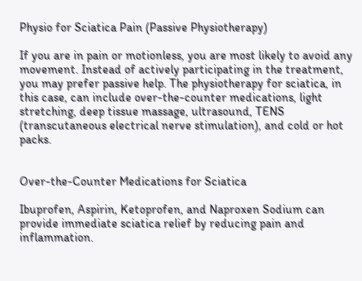Physio for Sciatica Pain (Passive Physiotherapy)

If you are in pain or motionless, you are most likely to avoid any movement. Instead of actively participating in the treatment, you may prefer passive help. The physiotherapy for sciatica, in this case, can include over-the-counter medications, light stretching, deep tissue massage, ultrasound, TENS (transcutaneous electrical nerve stimulation), and cold or hot packs.


Over-the-Counter Medications for Sciatica

Ibuprofen, Aspirin, Ketoprofen, and Naproxen Sodium can provide immediate sciatica relief by reducing pain and inflammation.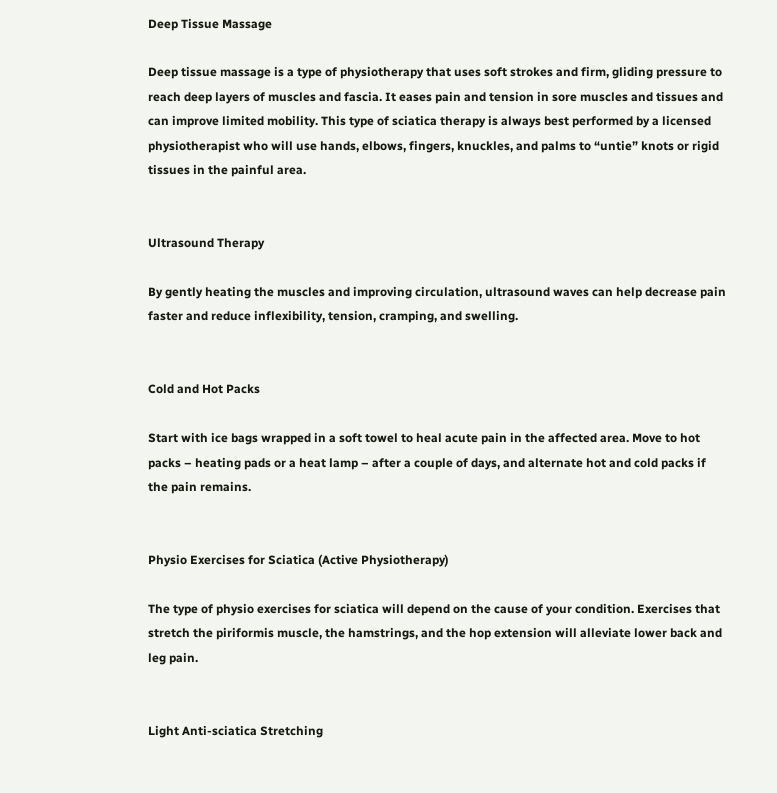Deep Tissue Massage

Deep tissue massage is a type of physiotherapy that uses soft strokes and firm, gliding pressure to reach deep layers of muscles and fascia. It eases pain and tension in sore muscles and tissues and can improve limited mobility. This type of sciatica therapy is always best performed by a licensed physiotherapist who will use hands, elbows, fingers, knuckles, and palms to “untie” knots or rigid tissues in the painful area.


Ultrasound Therapy

By gently heating the muscles and improving circulation, ultrasound waves can help decrease pain faster and reduce inflexibility, tension, cramping, and swelling.


Cold and Hot Packs

Start with ice bags wrapped in a soft towel to heal acute pain in the affected area. Move to hot packs – heating pads or a heat lamp – after a couple of days, and alternate hot and cold packs if the pain remains.


Physio Exercises for Sciatica (Active Physiotherapy)

The type of physio exercises for sciatica will depend on the cause of your condition. Exercises that stretch the piriformis muscle, the hamstrings, and the hop extension will alleviate lower back and leg pain.


Light Anti-sciatica Stretching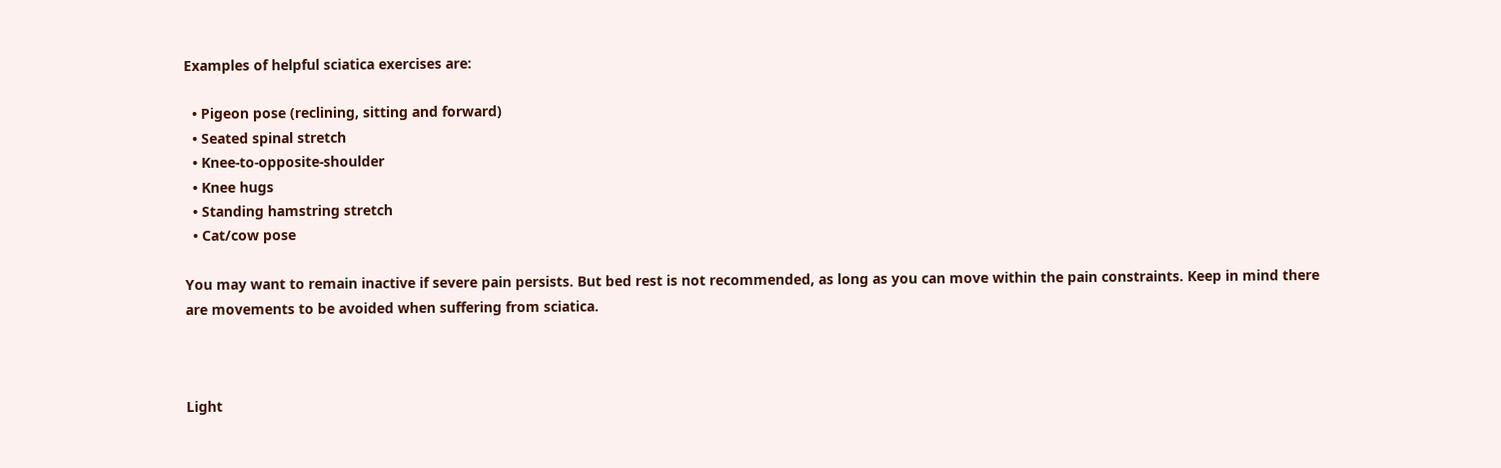Examples of helpful sciatica exercises are:

  • Pigeon pose (reclining, sitting and forward)
  • Seated spinal stretch
  • Knee-to-opposite-shoulder
  • Knee hugs
  • Standing hamstring stretch
  • Cat/cow pose

You may want to remain inactive if severe pain persists. But bed rest is not recommended, as long as you can move within the pain constraints. Keep in mind there are movements to be avoided when suffering from sciatica.



Light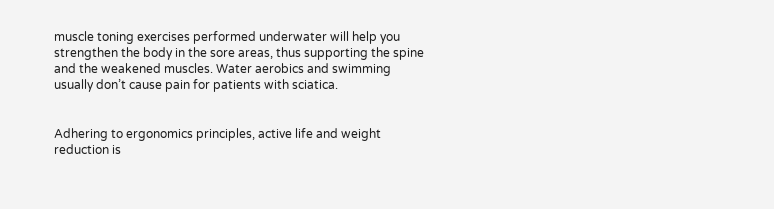muscle toning exercises performed underwater will help you strengthen the body in the sore areas, thus supporting the spine and the weakened muscles. Water aerobics and swimming usually don’t cause pain for patients with sciatica.


Adhering to ergonomics principles, active life and weight reduction is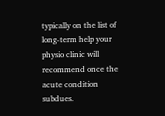typically on the list of long-term help your physio clinic will recommend once the acute condition subdues.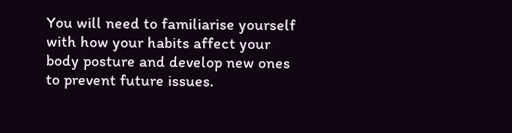You will need to familiarise yourself with how your habits affect your body posture and develop new ones to prevent future issues.